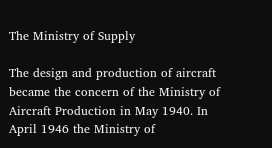The Ministry of Supply

The design and production of aircraft became the concern of the Ministry of Aircraft Production in May 1940. In April 1946 the Ministry of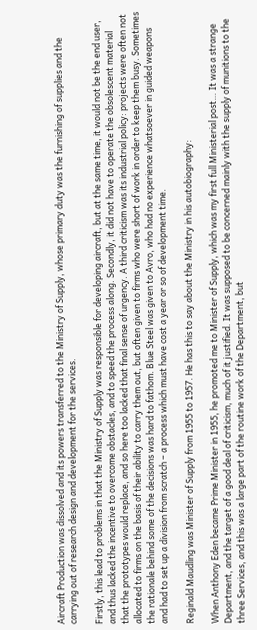Aircraft Production was dissolved and its powers transferred to the Ministry of Supply, whose primary duty was the furnishing of supplies and the carrying out of research design and development for the services.

Firstly, this lead to problems in that the Ministry of Supply was responsible for developing aircraft, but at the same time, it would not be the end user, and thus lacked the incentive to overcome obstacles, and to speed the process along. Secondly, it did not have to operate the obsolescent material that the prototypes would replace, and so here too lacked that final sense of urgency. A third criticism was its industrial policy: projects were often not allocated to firms on the basis of their ability to carry them out, but often given to firms who were short of work in order to keep them busy. Sometimes the rationale behind some of the decisions was hard to fathom. Blue Steel was given to Avro, who had no experience whatsoever in guided weapons and had to set up a division from scratch – a process which must have cost a year or so of development time.

Reginald Maudling was Minister of Supply from 1955 to 1957. He has this to say about the Ministry in his autobiography:

When Anthony Eden became Prime Minister in 1955, he promoted me to Minister of Supply, which was my first full Ministerial post… It was a strange Department, and the target of a good deal of criticism, much of it justified. It was supposed to be concerned mainly with the supply of munitions to the three Services, and this was a large part of the routine work of the Department, but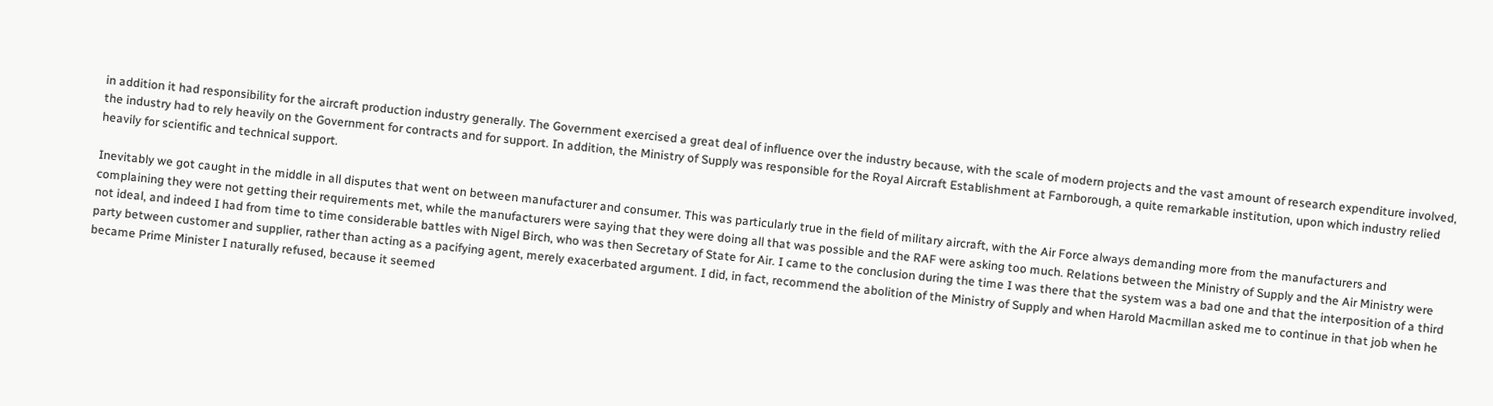in addition it had responsibility for the aircraft production industry generally. The Government exercised a great deal of influence over the industry because, with the scale of modern projects and the vast amount of research expenditure involved, the industry had to rely heavily on the Government for contracts and for support. In addition, the Ministry of Supply was responsible for the Royal Aircraft Establishment at Farnborough, a quite remarkable institution, upon which industry relied heavily for scientific and technical support.

Inevitably we got caught in the middle in all disputes that went on between manufacturer and consumer. This was particularly true in the field of military aircraft, with the Air Force always demanding more from the manufacturers and complaining they were not getting their requirements met, while the manufacturers were saying that they were doing all that was possible and the RAF were asking too much. Relations between the Ministry of Supply and the Air Ministry were not ideal, and indeed I had from time to time considerable battles with Nigel Birch, who was then Secretary of State for Air. I came to the conclusion during the time I was there that the system was a bad one and that the interposition of a third party between customer and supplier, rather than acting as a pacifying agent, merely exacerbated argument. I did, in fact, recommend the abolition of the Ministry of Supply and when Harold Macmillan asked me to continue in that job when he became Prime Minister I naturally refused, because it seemed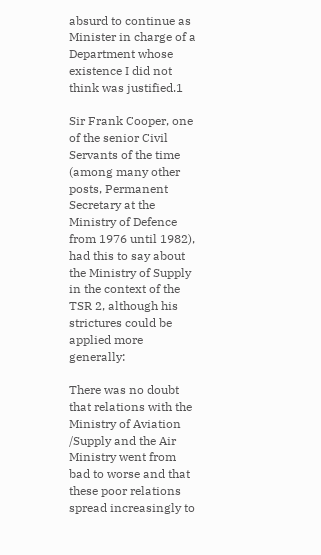absurd to continue as Minister in charge of a Department whose existence I did not think was justified.1

Sir Frank Cooper, one of the senior Civil Servants of the time (among many other posts, Permanent Secretary at the Ministry of Defence from 1976 until 1982), had this to say about the Ministry of Supply in the context of the TSR 2, although his strictures could be applied more generally:

There was no doubt that relations with the Ministry of Aviation /Supply and the Air Ministry went from bad to worse and that these poor relations spread increasingly to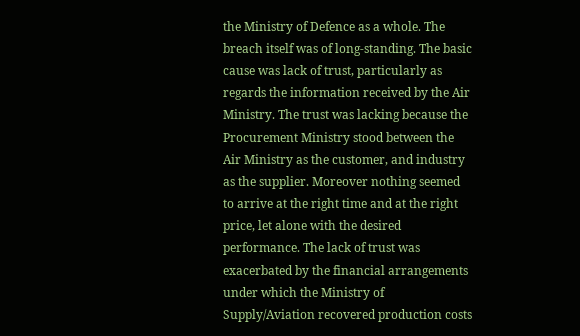the Ministry of Defence as a whole. The breach itself was of long-standing. The basic cause was lack of trust, particularly as regards the information received by the Air Ministry. The trust was lacking because the Procurement Ministry stood between the Air Ministry as the customer, and industry as the supplier. Moreover nothing seemed to arrive at the right time and at the right price, let alone with the desired performance. The lack of trust was exacerbated by the financial arrangements under which the Ministry of Supply/Aviation recovered production costs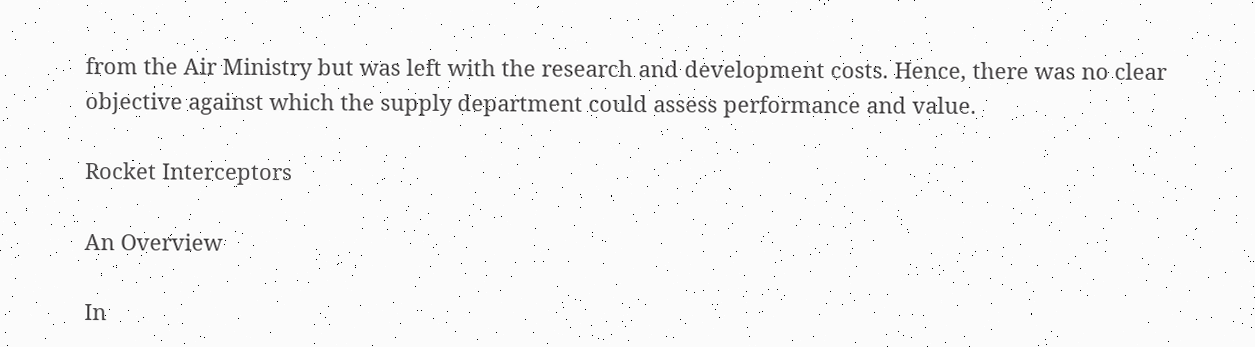from the Air Ministry but was left with the research and development costs. Hence, there was no clear objective against which the supply department could assess performance and value.

Rocket Interceptors

An Overview

In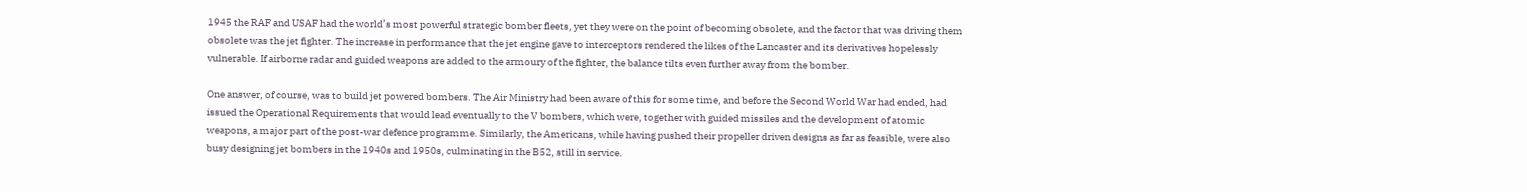1945 the RAF and USAF had the world’s most powerful strategic bomber fleets, yet they were on the point of becoming obsolete, and the factor that was driving them obsolete was the jet fighter. The increase in performance that the jet engine gave to interceptors rendered the likes of the Lancaster and its derivatives hopelessly vulnerable. If airborne radar and guided weapons are added to the armoury of the fighter, the balance tilts even further away from the bomber.

One answer, of course, was to build jet powered bombers. The Air Ministry had been aware of this for some time, and before the Second World War had ended, had issued the Operational Requirements that would lead eventually to the V bombers, which were, together with guided missiles and the development of atomic weapons, a major part of the post-war defence programme. Similarly, the Americans, while having pushed their propeller driven designs as far as feasible, were also busy designing jet bombers in the 1940s and 1950s, culminating in the B52, still in service.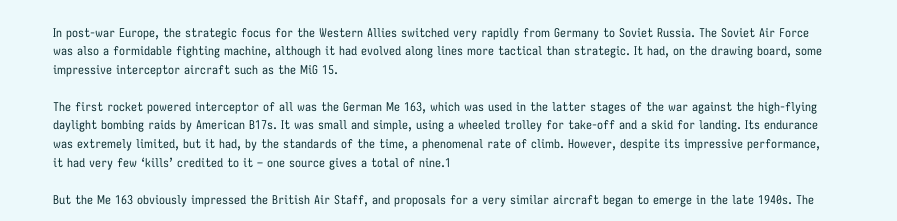In post-war Europe, the strategic focus for the Western Allies switched very rapidly from Germany to Soviet Russia. The Soviet Air Force was also a formidable fighting machine, although it had evolved along lines more tactical than strategic. It had, on the drawing board, some impressive interceptor aircraft such as the MiG 15.

The first rocket powered interceptor of all was the German Me 163, which was used in the latter stages of the war against the high-flying daylight bombing raids by American B17s. It was small and simple, using a wheeled trolley for take-off and a skid for landing. Its endurance was extremely limited, but it had, by the standards of the time, a phenomenal rate of climb. However, despite its impressive performance, it had very few ‘kills’ credited to it – one source gives a total of nine.1

But the Me 163 obviously impressed the British Air Staff, and proposals for a very similar aircraft began to emerge in the late 1940s. The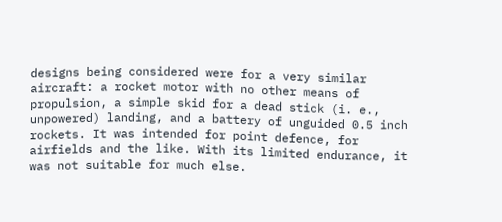designs being considered were for a very similar aircraft: a rocket motor with no other means of propulsion, a simple skid for a dead stick (i. e., unpowered) landing, and a battery of unguided 0.5 inch rockets. It was intended for point defence, for airfields and the like. With its limited endurance, it was not suitable for much else.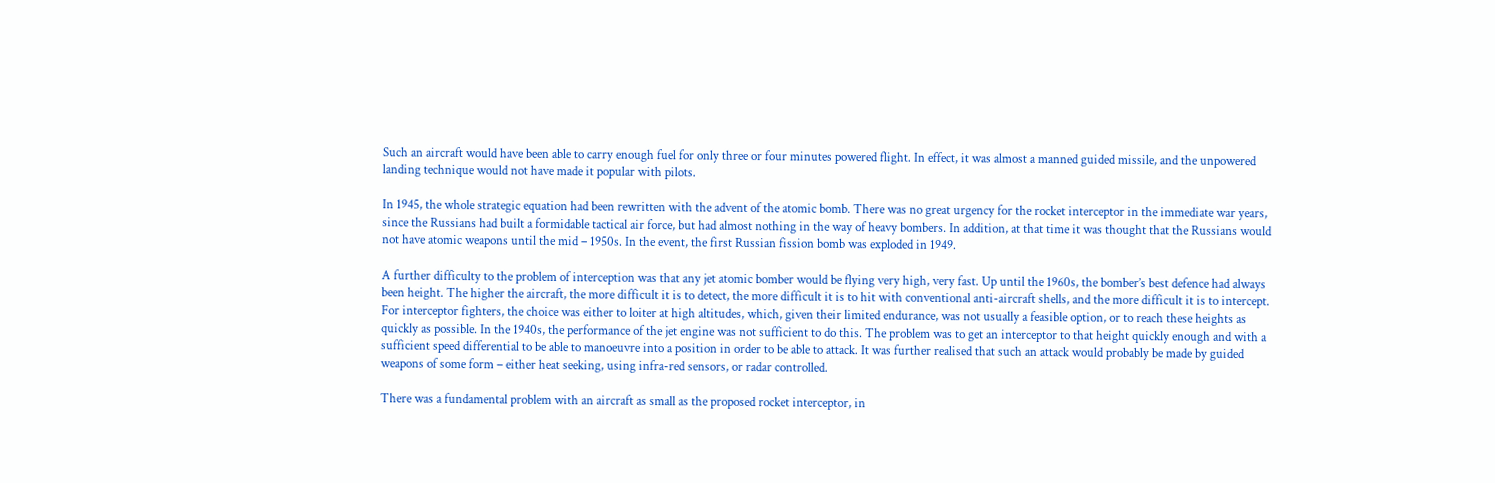Such an aircraft would have been able to carry enough fuel for only three or four minutes powered flight. In effect, it was almost a manned guided missile, and the unpowered landing technique would not have made it popular with pilots.

In 1945, the whole strategic equation had been rewritten with the advent of the atomic bomb. There was no great urgency for the rocket interceptor in the immediate war years, since the Russians had built a formidable tactical air force, but had almost nothing in the way of heavy bombers. In addition, at that time it was thought that the Russians would not have atomic weapons until the mid – 1950s. In the event, the first Russian fission bomb was exploded in 1949.

A further difficulty to the problem of interception was that any jet atomic bomber would be flying very high, very fast. Up until the 1960s, the bomber’s best defence had always been height. The higher the aircraft, the more difficult it is to detect, the more difficult it is to hit with conventional anti-aircraft shells, and the more difficult it is to intercept. For interceptor fighters, the choice was either to loiter at high altitudes, which, given their limited endurance, was not usually a feasible option, or to reach these heights as quickly as possible. In the 1940s, the performance of the jet engine was not sufficient to do this. The problem was to get an interceptor to that height quickly enough and with a sufficient speed differential to be able to manoeuvre into a position in order to be able to attack. It was further realised that such an attack would probably be made by guided weapons of some form – either heat seeking, using infra-red sensors, or radar controlled.

There was a fundamental problem with an aircraft as small as the proposed rocket interceptor, in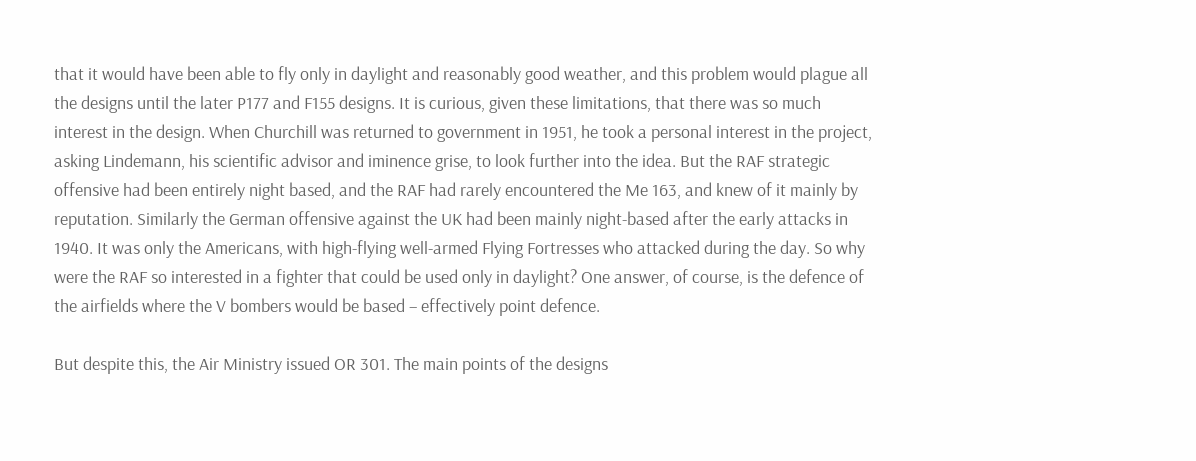that it would have been able to fly only in daylight and reasonably good weather, and this problem would plague all the designs until the later P177 and F155 designs. It is curious, given these limitations, that there was so much interest in the design. When Churchill was returned to government in 1951, he took a personal interest in the project, asking Lindemann, his scientific advisor and iminence grise, to look further into the idea. But the RAF strategic offensive had been entirely night based, and the RAF had rarely encountered the Me 163, and knew of it mainly by reputation. Similarly the German offensive against the UK had been mainly night-based after the early attacks in 1940. It was only the Americans, with high-flying well-armed Flying Fortresses who attacked during the day. So why were the RAF so interested in a fighter that could be used only in daylight? One answer, of course, is the defence of the airfields where the V bombers would be based – effectively point defence.

But despite this, the Air Ministry issued OR 301. The main points of the designs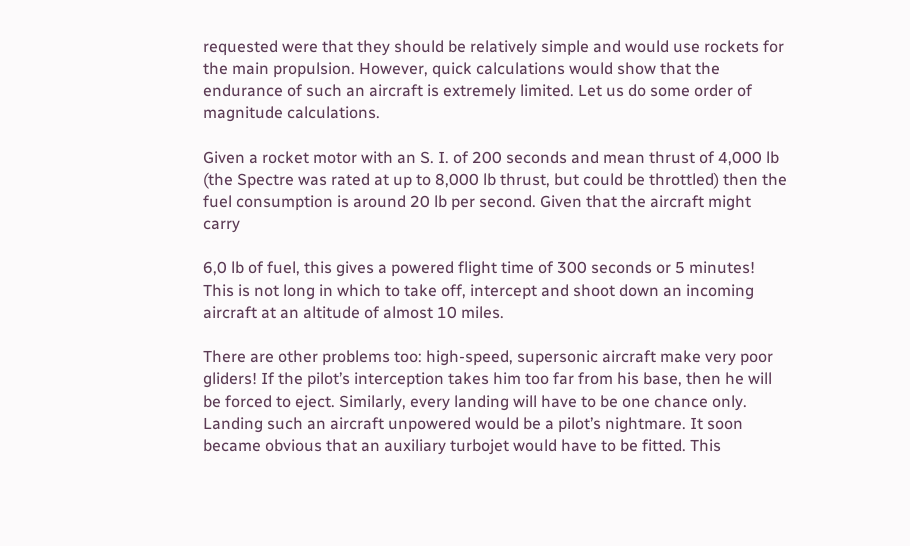requested were that they should be relatively simple and would use rockets for the main propulsion. However, quick calculations would show that the endurance of such an aircraft is extremely limited. Let us do some order of magnitude calculations.

Given a rocket motor with an S. I. of 200 seconds and mean thrust of 4,000 lb (the Spectre was rated at up to 8,000 lb thrust, but could be throttled) then the fuel consumption is around 20 lb per second. Given that the aircraft might carry

6,0 lb of fuel, this gives a powered flight time of 300 seconds or 5 minutes! This is not long in which to take off, intercept and shoot down an incoming aircraft at an altitude of almost 10 miles.

There are other problems too: high-speed, supersonic aircraft make very poor gliders! If the pilot’s interception takes him too far from his base, then he will be forced to eject. Similarly, every landing will have to be one chance only. Landing such an aircraft unpowered would be a pilot’s nightmare. It soon became obvious that an auxiliary turbojet would have to be fitted. This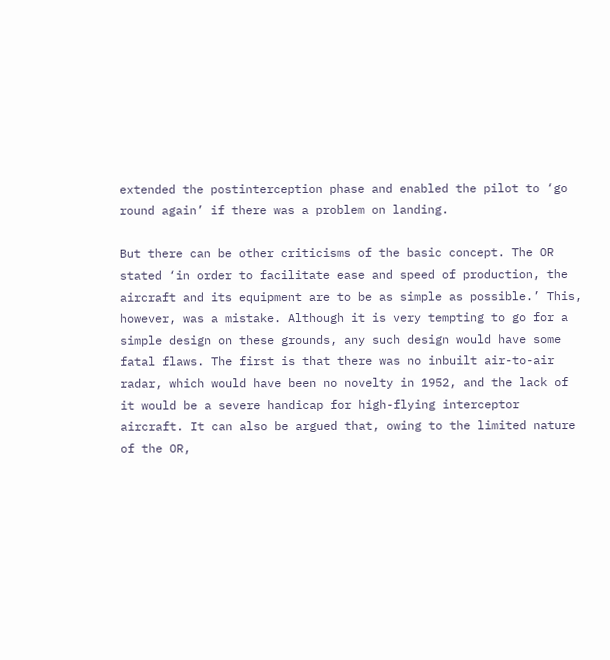extended the postinterception phase and enabled the pilot to ‘go round again’ if there was a problem on landing.

But there can be other criticisms of the basic concept. The OR stated ‘in order to facilitate ease and speed of production, the aircraft and its equipment are to be as simple as possible.’ This, however, was a mistake. Although it is very tempting to go for a simple design on these grounds, any such design would have some fatal flaws. The first is that there was no inbuilt air-to-air radar, which would have been no novelty in 1952, and the lack of it would be a severe handicap for high-flying interceptor aircraft. It can also be argued that, owing to the limited nature of the OR,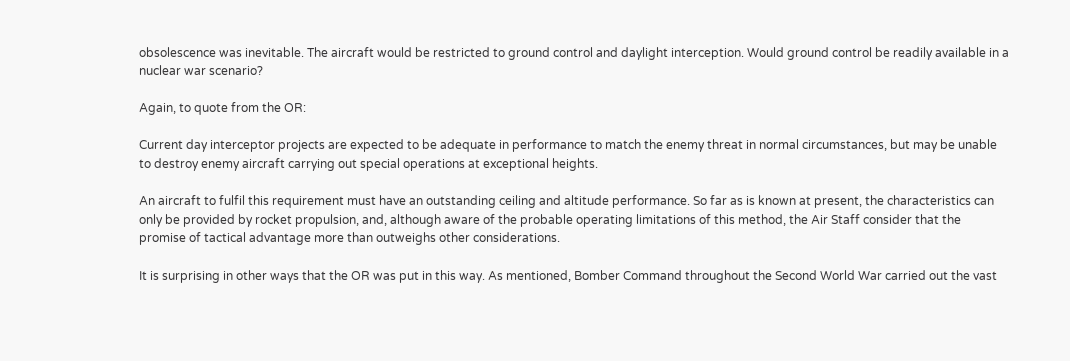obsolescence was inevitable. The aircraft would be restricted to ground control and daylight interception. Would ground control be readily available in a nuclear war scenario?

Again, to quote from the OR:

Current day interceptor projects are expected to be adequate in performance to match the enemy threat in normal circumstances, but may be unable to destroy enemy aircraft carrying out special operations at exceptional heights.

An aircraft to fulfil this requirement must have an outstanding ceiling and altitude performance. So far as is known at present, the characteristics can only be provided by rocket propulsion, and, although aware of the probable operating limitations of this method, the Air Staff consider that the promise of tactical advantage more than outweighs other considerations.

It is surprising in other ways that the OR was put in this way. As mentioned, Bomber Command throughout the Second World War carried out the vast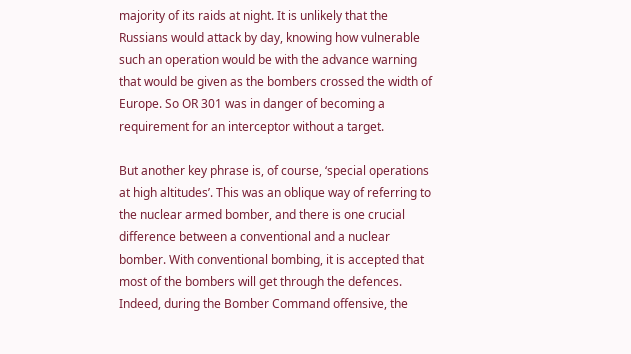majority of its raids at night. It is unlikely that the Russians would attack by day, knowing how vulnerable such an operation would be with the advance warning that would be given as the bombers crossed the width of Europe. So OR 301 was in danger of becoming a requirement for an interceptor without a target.

But another key phrase is, of course, ‘special operations at high altitudes’. This was an oblique way of referring to the nuclear armed bomber, and there is one crucial difference between a conventional and a nuclear bomber. With conventional bombing, it is accepted that most of the bombers will get through the defences. Indeed, during the Bomber Command offensive, the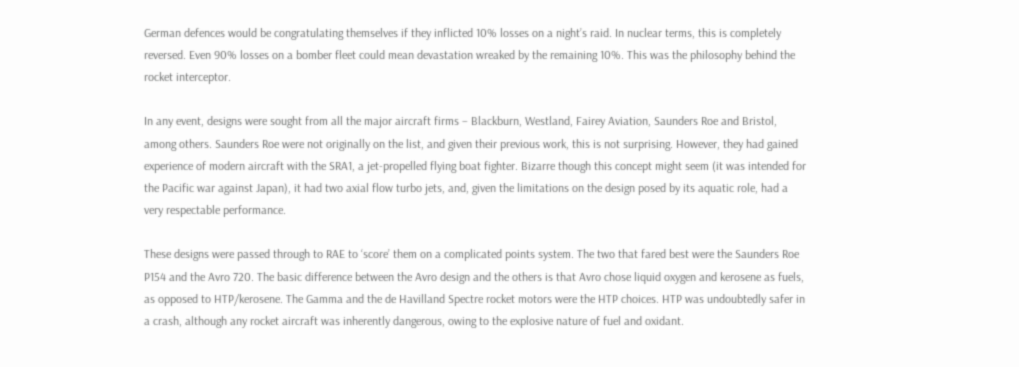German defences would be congratulating themselves if they inflicted 10% losses on a night’s raid. In nuclear terms, this is completely reversed. Even 90% losses on a bomber fleet could mean devastation wreaked by the remaining 10%. This was the philosophy behind the rocket interceptor.

In any event, designs were sought from all the major aircraft firms – Blackburn, Westland, Fairey Aviation, Saunders Roe and Bristol, among others. Saunders Roe were not originally on the list, and given their previous work, this is not surprising. However, they had gained experience of modern aircraft with the SRA1, a jet-propelled flying boat fighter. Bizarre though this concept might seem (it was intended for the Pacific war against Japan), it had two axial flow turbo jets, and, given the limitations on the design posed by its aquatic role, had a very respectable performance.

These designs were passed through to RAE to ‘score’ them on a complicated points system. The two that fared best were the Saunders Roe P154 and the Avro 720. The basic difference between the Avro design and the others is that Avro chose liquid oxygen and kerosene as fuels, as opposed to HTP/kerosene. The Gamma and the de Havilland Spectre rocket motors were the HTP choices. HTP was undoubtedly safer in a crash, although any rocket aircraft was inherently dangerous, owing to the explosive nature of fuel and oxidant.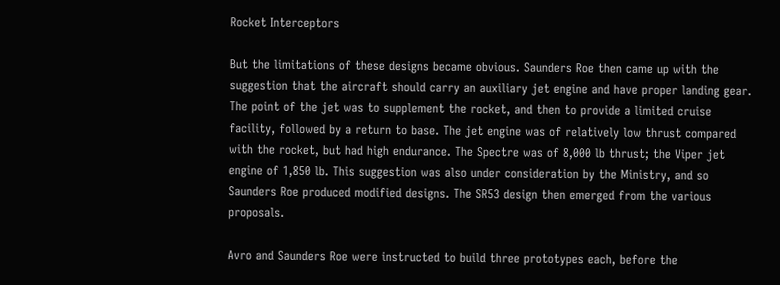Rocket Interceptors

But the limitations of these designs became obvious. Saunders Roe then came up with the suggestion that the aircraft should carry an auxiliary jet engine and have proper landing gear. The point of the jet was to supplement the rocket, and then to provide a limited cruise facility, followed by a return to base. The jet engine was of relatively low thrust compared with the rocket, but had high endurance. The Spectre was of 8,000 lb thrust; the Viper jet engine of 1,850 lb. This suggestion was also under consideration by the Ministry, and so Saunders Roe produced modified designs. The SR53 design then emerged from the various proposals.

Avro and Saunders Roe were instructed to build three prototypes each, before the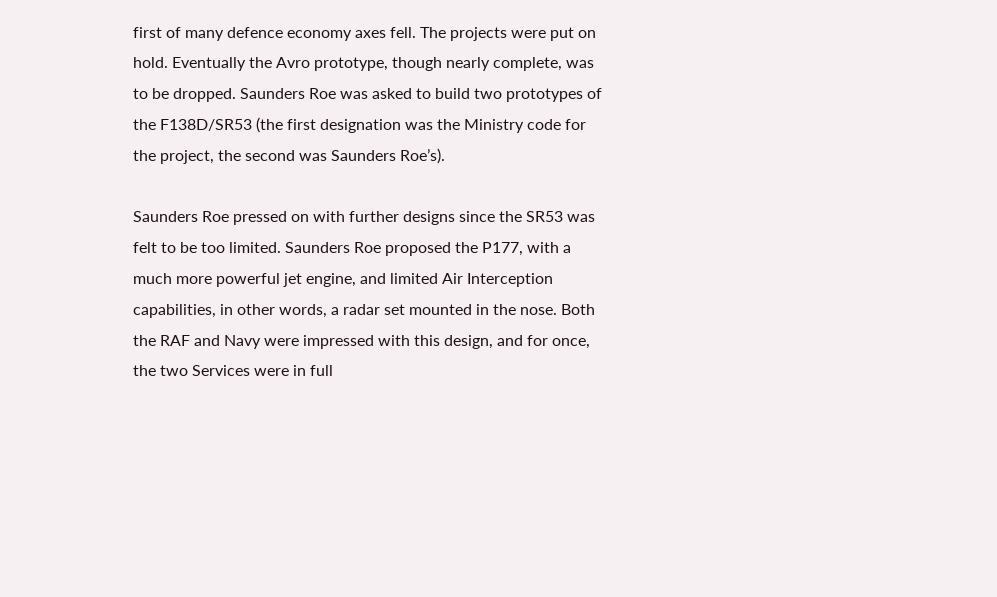first of many defence economy axes fell. The projects were put on hold. Eventually the Avro prototype, though nearly complete, was to be dropped. Saunders Roe was asked to build two prototypes of the F138D/SR53 (the first designation was the Ministry code for the project, the second was Saunders Roe’s).

Saunders Roe pressed on with further designs since the SR53 was felt to be too limited. Saunders Roe proposed the P177, with a much more powerful jet engine, and limited Air Interception capabilities, in other words, a radar set mounted in the nose. Both the RAF and Navy were impressed with this design, and for once, the two Services were in full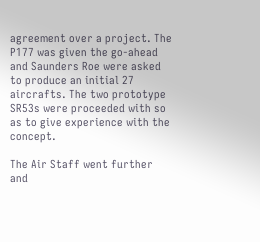agreement over a project. The P177 was given the go-ahead and Saunders Roe were asked to produce an initial 27 aircrafts. The two prototype SR53s were proceeded with so as to give experience with the concept.

The Air Staff went further and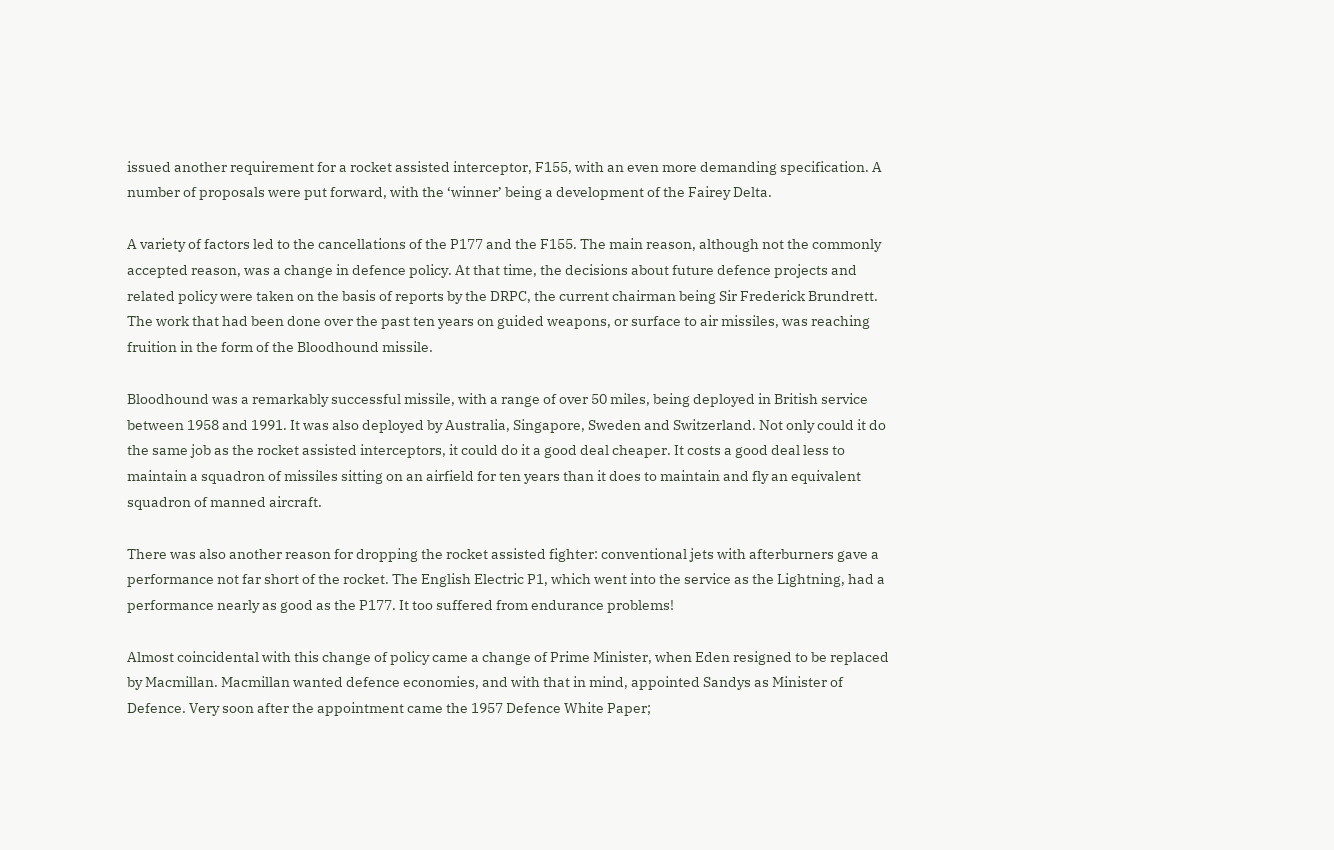issued another requirement for a rocket assisted interceptor, F155, with an even more demanding specification. A number of proposals were put forward, with the ‘winner’ being a development of the Fairey Delta.

A variety of factors led to the cancellations of the P177 and the F155. The main reason, although not the commonly accepted reason, was a change in defence policy. At that time, the decisions about future defence projects and related policy were taken on the basis of reports by the DRPC, the current chairman being Sir Frederick Brundrett. The work that had been done over the past ten years on guided weapons, or surface to air missiles, was reaching fruition in the form of the Bloodhound missile.

Bloodhound was a remarkably successful missile, with a range of over 50 miles, being deployed in British service between 1958 and 1991. It was also deployed by Australia, Singapore, Sweden and Switzerland. Not only could it do the same job as the rocket assisted interceptors, it could do it a good deal cheaper. It costs a good deal less to maintain a squadron of missiles sitting on an airfield for ten years than it does to maintain and fly an equivalent squadron of manned aircraft.

There was also another reason for dropping the rocket assisted fighter: conventional jets with afterburners gave a performance not far short of the rocket. The English Electric P1, which went into the service as the Lightning, had a performance nearly as good as the P177. It too suffered from endurance problems!

Almost coincidental with this change of policy came a change of Prime Minister, when Eden resigned to be replaced by Macmillan. Macmillan wanted defence economies, and with that in mind, appointed Sandys as Minister of Defence. Very soon after the appointment came the 1957 Defence White Paper;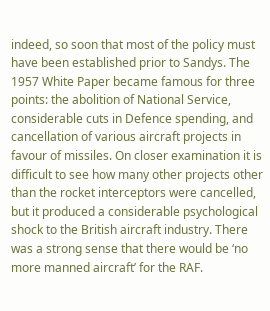indeed, so soon that most of the policy must have been established prior to Sandys. The 1957 White Paper became famous for three points: the abolition of National Service, considerable cuts in Defence spending, and cancellation of various aircraft projects in favour of missiles. On closer examination it is difficult to see how many other projects other than the rocket interceptors were cancelled, but it produced a considerable psychological shock to the British aircraft industry. There was a strong sense that there would be ‘no more manned aircraft’ for the RAF.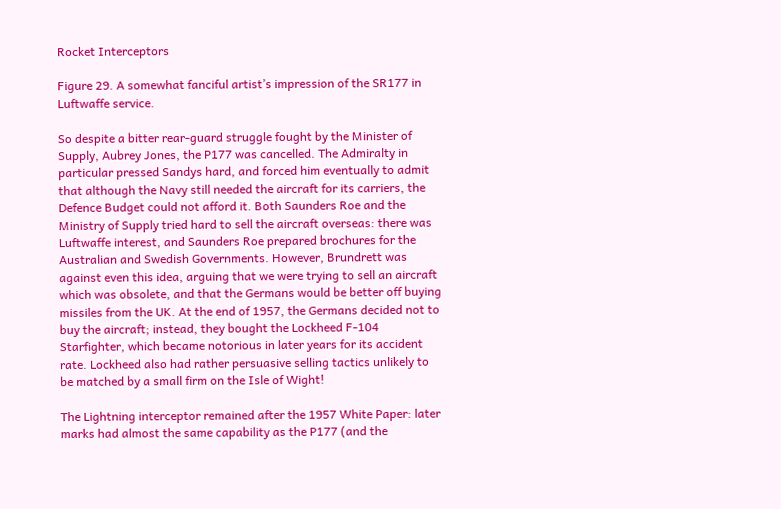Rocket Interceptors

Figure 29. A somewhat fanciful artist’s impression of the SR177 in Luftwaffe service.

So despite a bitter rear-guard struggle fought by the Minister of Supply, Aubrey Jones, the P177 was cancelled. The Admiralty in particular pressed Sandys hard, and forced him eventually to admit that although the Navy still needed the aircraft for its carriers, the Defence Budget could not afford it. Both Saunders Roe and the Ministry of Supply tried hard to sell the aircraft overseas: there was Luftwaffe interest, and Saunders Roe prepared brochures for the Australian and Swedish Governments. However, Brundrett was against even this idea, arguing that we were trying to sell an aircraft which was obsolete, and that the Germans would be better off buying missiles from the UK. At the end of 1957, the Germans decided not to buy the aircraft; instead, they bought the Lockheed F-104 Starfighter, which became notorious in later years for its accident rate. Lockheed also had rather persuasive selling tactics unlikely to be matched by a small firm on the Isle of Wight!

The Lightning interceptor remained after the 1957 White Paper: later marks had almost the same capability as the P177 (and the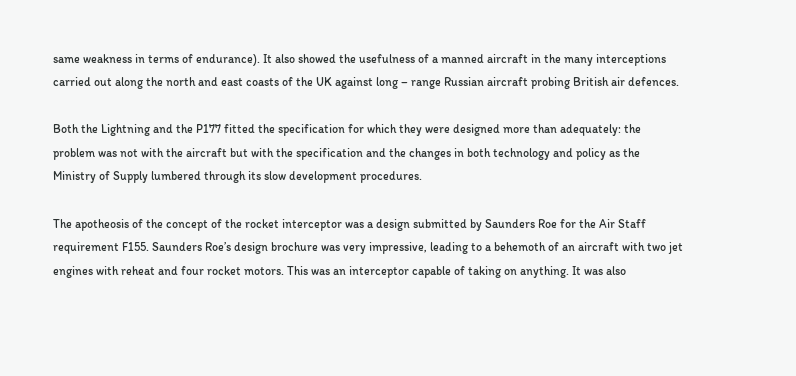same weakness in terms of endurance). It also showed the usefulness of a manned aircraft in the many interceptions carried out along the north and east coasts of the UK against long – range Russian aircraft probing British air defences.

Both the Lightning and the P177 fitted the specification for which they were designed more than adequately: the problem was not with the aircraft but with the specification and the changes in both technology and policy as the Ministry of Supply lumbered through its slow development procedures.

The apotheosis of the concept of the rocket interceptor was a design submitted by Saunders Roe for the Air Staff requirement F155. Saunders Roe’s design brochure was very impressive, leading to a behemoth of an aircraft with two jet engines with reheat and four rocket motors. This was an interceptor capable of taking on anything. It was also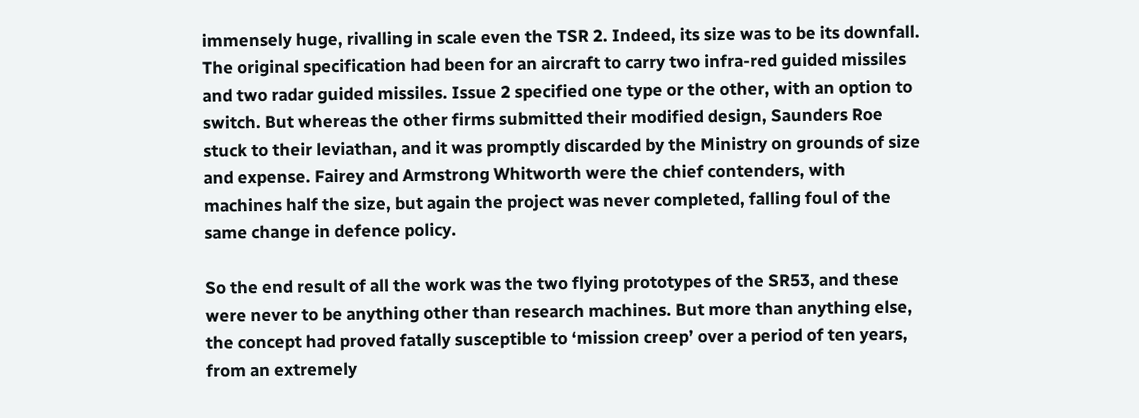immensely huge, rivalling in scale even the TSR 2. Indeed, its size was to be its downfall. The original specification had been for an aircraft to carry two infra-red guided missiles and two radar guided missiles. Issue 2 specified one type or the other, with an option to switch. But whereas the other firms submitted their modified design, Saunders Roe stuck to their leviathan, and it was promptly discarded by the Ministry on grounds of size and expense. Fairey and Armstrong Whitworth were the chief contenders, with machines half the size, but again the project was never completed, falling foul of the same change in defence policy.

So the end result of all the work was the two flying prototypes of the SR53, and these were never to be anything other than research machines. But more than anything else, the concept had proved fatally susceptible to ‘mission creep’ over a period of ten years, from an extremely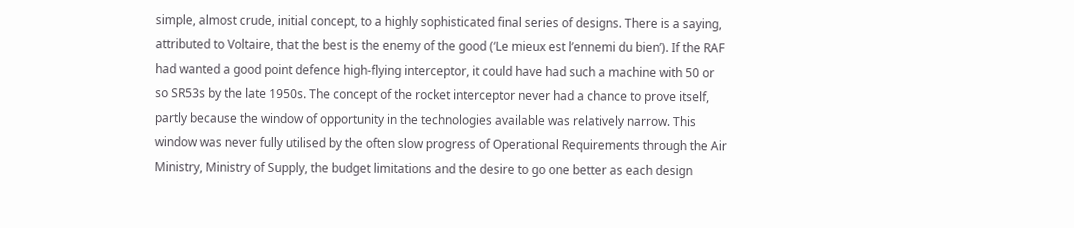simple, almost crude, initial concept, to a highly sophisticated final series of designs. There is a saying, attributed to Voltaire, that the best is the enemy of the good (‘Le mieux est l’ennemi du bien’). If the RAF had wanted a good point defence high-flying interceptor, it could have had such a machine with 50 or so SR53s by the late 1950s. The concept of the rocket interceptor never had a chance to prove itself, partly because the window of opportunity in the technologies available was relatively narrow. This window was never fully utilised by the often slow progress of Operational Requirements through the Air Ministry, Ministry of Supply, the budget limitations and the desire to go one better as each design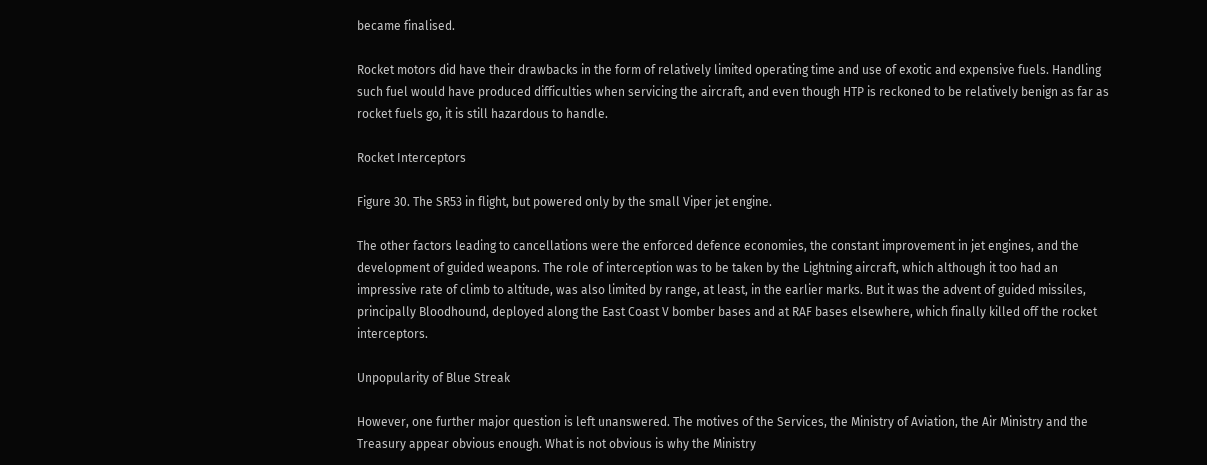became finalised.

Rocket motors did have their drawbacks in the form of relatively limited operating time and use of exotic and expensive fuels. Handling such fuel would have produced difficulties when servicing the aircraft, and even though HTP is reckoned to be relatively benign as far as rocket fuels go, it is still hazardous to handle.

Rocket Interceptors

Figure 30. The SR53 in flight, but powered only by the small Viper jet engine.

The other factors leading to cancellations were the enforced defence economies, the constant improvement in jet engines, and the development of guided weapons. The role of interception was to be taken by the Lightning aircraft, which although it too had an impressive rate of climb to altitude, was also limited by range, at least, in the earlier marks. But it was the advent of guided missiles, principally Bloodhound, deployed along the East Coast V bomber bases and at RAF bases elsewhere, which finally killed off the rocket interceptors.

Unpopularity of Blue Streak

However, one further major question is left unanswered. The motives of the Services, the Ministry of Aviation, the Air Ministry and the Treasury appear obvious enough. What is not obvious is why the Ministry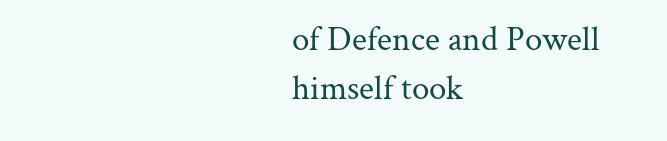of Defence and Powell himself took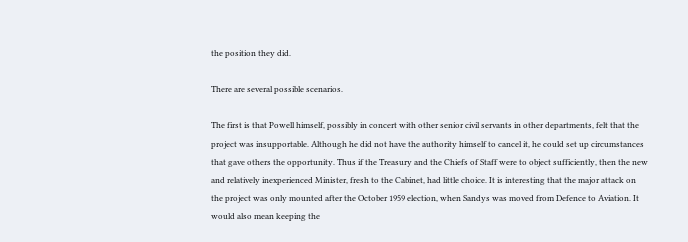the position they did.

There are several possible scenarios.

The first is that Powell himself, possibly in concert with other senior civil servants in other departments, felt that the project was insupportable. Although he did not have the authority himself to cancel it, he could set up circumstances that gave others the opportunity. Thus if the Treasury and the Chiefs of Staff were to object sufficiently, then the new and relatively inexperienced Minister, fresh to the Cabinet, had little choice. It is interesting that the major attack on the project was only mounted after the October 1959 election, when Sandys was moved from Defence to Aviation. It would also mean keeping the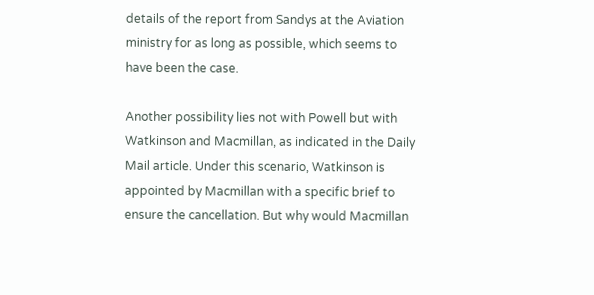details of the report from Sandys at the Aviation ministry for as long as possible, which seems to have been the case.

Another possibility lies not with Powell but with Watkinson and Macmillan, as indicated in the Daily Mail article. Under this scenario, Watkinson is appointed by Macmillan with a specific brief to ensure the cancellation. But why would Macmillan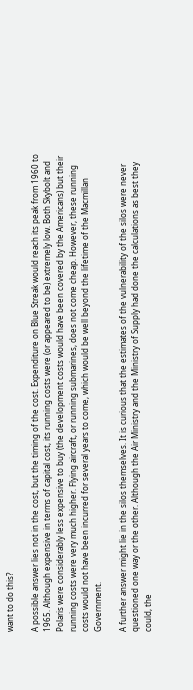want to do this?

A possible answer lies not in the cost, but the timing of the cost. Expenditure on Blue Streak would reach its peak from 1960 to 1965. Although expensive in terms of capital cost, its running costs were (or appeared to be) extremely low. Both Skybolt and Polaris were considerably less expensive to buy (the development costs would have been covered by the Americans) but their running costs were very much higher. Flying aircraft, or running submarines, does not come cheap. However, these running costs would not have been incurred for several years to come, which would be well beyond the lifetime of the Macmillan Government.

A further answer might lie in the silos themselves. It is curious that the estimates of the vulnerability of the silos were never questioned one way or the other. Although the Air Ministry and the Ministry of Supply had done the calculations as best they could, the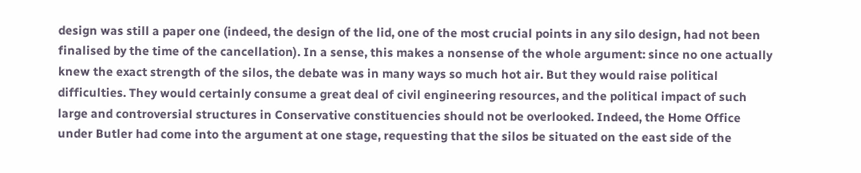design was still a paper one (indeed, the design of the lid, one of the most crucial points in any silo design, had not been finalised by the time of the cancellation). In a sense, this makes a nonsense of the whole argument: since no one actually knew the exact strength of the silos, the debate was in many ways so much hot air. But they would raise political difficulties. They would certainly consume a great deal of civil engineering resources, and the political impact of such large and controversial structures in Conservative constituencies should not be overlooked. Indeed, the Home Office under Butler had come into the argument at one stage, requesting that the silos be situated on the east side of the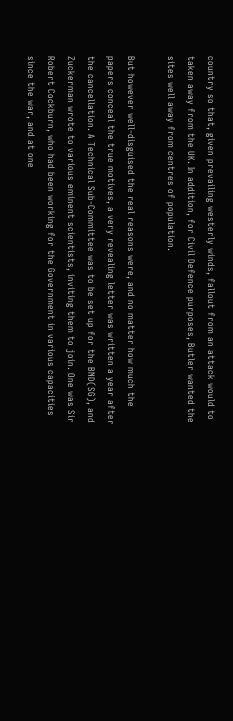country so that, given prevailing westerly winds, fallout from an attack would to taken away from the UK. In addition, for Civil Defence purposes, Butler wanted the sites well away from centres of population.

But however well-disguised the real reasons were, and no matter how much the papers conceal the true motives, a very revealing letter was written a year after the cancellation. A Technical Sub-Committee was to be set up for the BND(SG), and Zuckerman wrote to various eminent scientists, inviting them to join. One was Sir Robert Cockburn, who had been working for the Government in various capacities since the war, and at one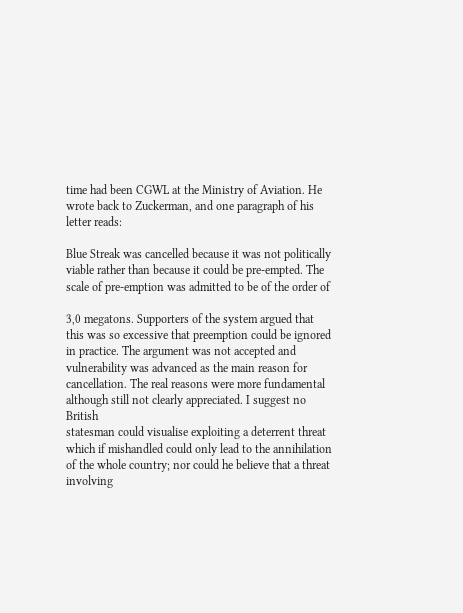time had been CGWL at the Ministry of Aviation. He wrote back to Zuckerman, and one paragraph of his letter reads:

Blue Streak was cancelled because it was not politically viable rather than because it could be pre-empted. The scale of pre-emption was admitted to be of the order of

3,0 megatons. Supporters of the system argued that this was so excessive that preemption could be ignored in practice. The argument was not accepted and vulnerability was advanced as the main reason for cancellation. The real reasons were more fundamental although still not clearly appreciated. I suggest no British
statesman could visualise exploiting a deterrent threat which if mishandled could only lead to the annihilation of the whole country; nor could he believe that a threat involving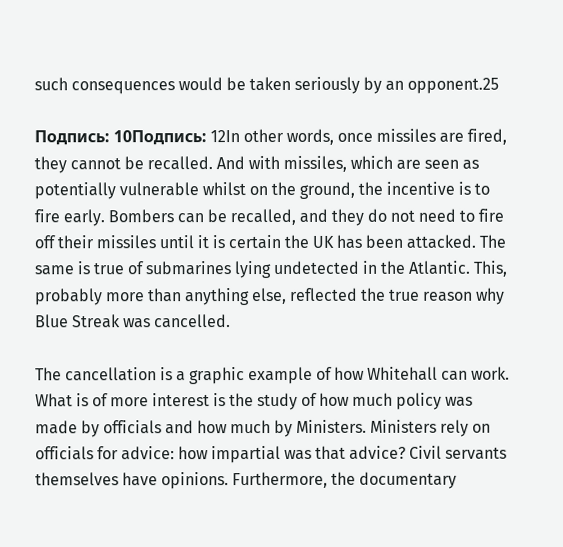such consequences would be taken seriously by an opponent.25

Подпись: 10Подпись: 12In other words, once missiles are fired, they cannot be recalled. And with missiles, which are seen as potentially vulnerable whilst on the ground, the incentive is to fire early. Bombers can be recalled, and they do not need to fire off their missiles until it is certain the UK has been attacked. The same is true of submarines lying undetected in the Atlantic. This, probably more than anything else, reflected the true reason why Blue Streak was cancelled.

The cancellation is a graphic example of how Whitehall can work. What is of more interest is the study of how much policy was made by officials and how much by Ministers. Ministers rely on officials for advice: how impartial was that advice? Civil servants themselves have opinions. Furthermore, the documentary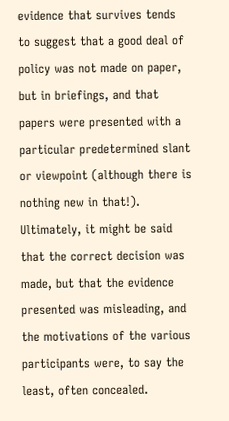evidence that survives tends to suggest that a good deal of policy was not made on paper, but in briefings, and that papers were presented with a particular predetermined slant or viewpoint (although there is nothing new in that!). Ultimately, it might be said that the correct decision was made, but that the evidence presented was misleading, and the motivations of the various participants were, to say the least, often concealed.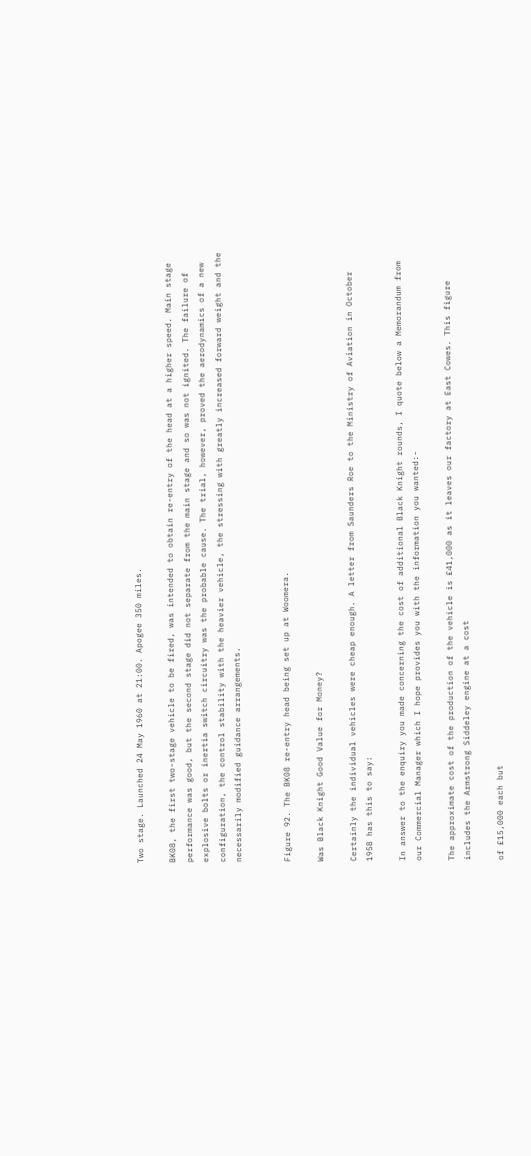Two stage. Launched 24 May 1960 at 21:00. Apogee 350 miles.

BK08, the first two-stage vehicle to be fired, was intended to obtain re-entry of the head at a higher speed. Main stage performance was good, but the second stage did not separate from the main stage and so was not ignited. The failure of explosive bolts or inertia switch circuitry was the probable cause. The trial, however, proved the aerodynamics of a new configuration, the control stability with the heavier vehicle, the stressing with greatly increased forward weight and the necessarily modified guidance arrangements.


Figure 92. The BK08 re-entry head being set up at Woomera.

Was Black Knight Good Value for Money?

Certainly the individual vehicles were cheap enough. A letter from Saunders Roe to the Ministry of Aviation in October 1958 has this to say:

In answer to the enquiry you made concerning the cost of additional Black Knight rounds, I quote below a Memorandum from our Commercial Manager which I hope provides you with the information you wanted:-

The approximate cost of the production of the vehicle is £41,000 as it leaves our factory at East Cowes. This figure includes the Armstrong Siddeley engine at a cost

of £15,000 each but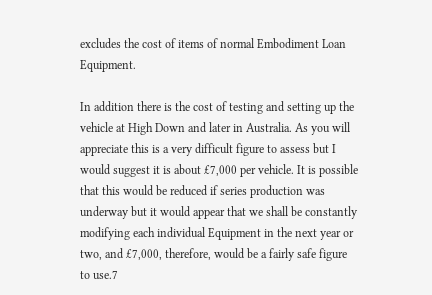excludes the cost of items of normal Embodiment Loan Equipment.

In addition there is the cost of testing and setting up the vehicle at High Down and later in Australia. As you will appreciate this is a very difficult figure to assess but I would suggest it is about £7,000 per vehicle. It is possible that this would be reduced if series production was underway but it would appear that we shall be constantly modifying each individual Equipment in the next year or two, and £7,000, therefore, would be a fairly safe figure to use.7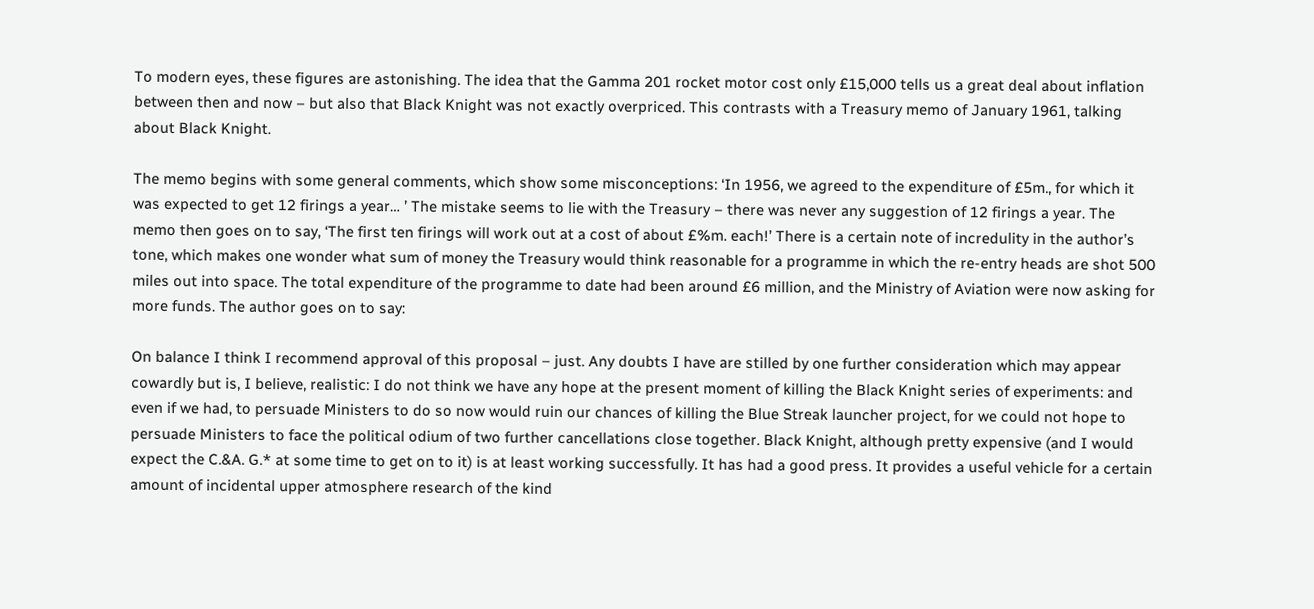To modern eyes, these figures are astonishing. The idea that the Gamma 201 rocket motor cost only £15,000 tells us a great deal about inflation between then and now – but also that Black Knight was not exactly overpriced. This contrasts with a Treasury memo of January 1961, talking about Black Knight.

The memo begins with some general comments, which show some misconceptions: ‘In 1956, we agreed to the expenditure of £5m., for which it was expected to get 12 firings a year… ’ The mistake seems to lie with the Treasury – there was never any suggestion of 12 firings a year. The memo then goes on to say, ‘The first ten firings will work out at a cost of about £%m. each!’ There is a certain note of incredulity in the author’s tone, which makes one wonder what sum of money the Treasury would think reasonable for a programme in which the re-entry heads are shot 500 miles out into space. The total expenditure of the programme to date had been around £6 million, and the Ministry of Aviation were now asking for more funds. The author goes on to say:

On balance I think I recommend approval of this proposal – just. Any doubts I have are stilled by one further consideration which may appear cowardly but is, I believe, realistic: I do not think we have any hope at the present moment of killing the Black Knight series of experiments: and even if we had, to persuade Ministers to do so now would ruin our chances of killing the Blue Streak launcher project, for we could not hope to persuade Ministers to face the political odium of two further cancellations close together. Black Knight, although pretty expensive (and I would expect the C.&A. G.* at some time to get on to it) is at least working successfully. It has had a good press. It provides a useful vehicle for a certain amount of incidental upper atmosphere research of the kind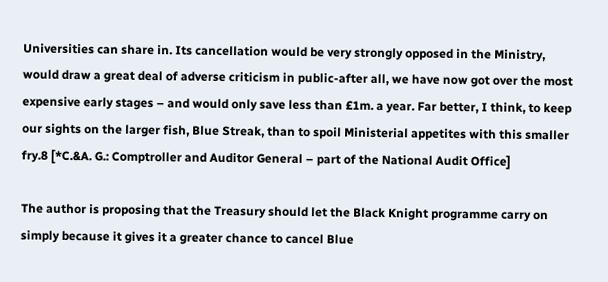Universities can share in. Its cancellation would be very strongly opposed in the Ministry, would draw a great deal of adverse criticism in public-after all, we have now got over the most expensive early stages – and would only save less than £1m. a year. Far better, I think, to keep our sights on the larger fish, Blue Streak, than to spoil Ministerial appetites with this smaller fry.8 [*C.&A. G.: Comptroller and Auditor General – part of the National Audit Office]

The author is proposing that the Treasury should let the Black Knight programme carry on simply because it gives it a greater chance to cancel Blue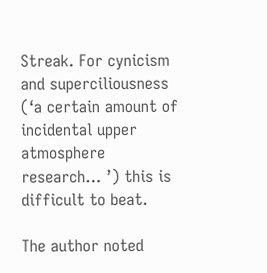Streak. For cynicism and superciliousness (‘a certain amount of incidental upper atmosphere research… ’) this is difficult to beat.

The author noted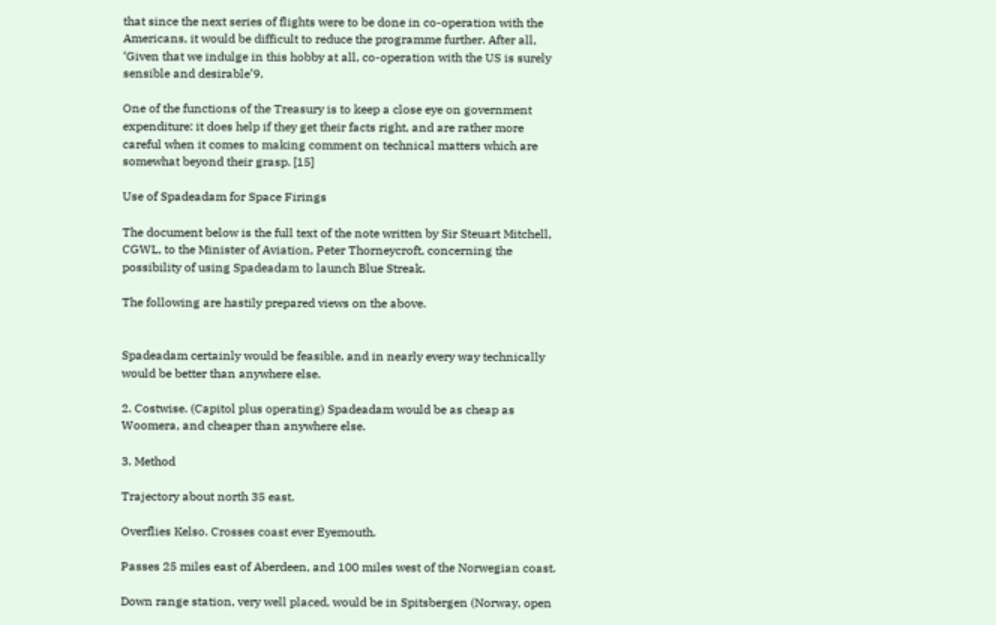that since the next series of flights were to be done in co-operation with the Americans, it would be difficult to reduce the programme further. After all, ‘Given that we indulge in this hobby at all, co-operation with the US is surely sensible and desirable’9.

One of the functions of the Treasury is to keep a close eye on government expenditure: it does help if they get their facts right, and are rather more careful when it comes to making comment on technical matters which are somewhat beyond their grasp. [15]

Use of Spadeadam for Space Firings

The document below is the full text of the note written by Sir Steuart Mitchell, CGWL, to the Minister of Aviation, Peter Thorneycroft, concerning the possibility of using Spadeadam to launch Blue Streak.

The following are hastily prepared views on the above.


Spadeadam certainly would be feasible, and in nearly every way technically would be better than anywhere else.

2. Costwise. (Capitol plus operating) Spadeadam would be as cheap as Woomera, and cheaper than anywhere else.

3. Method

Trajectory about north 35 east.

Overflies Kelso. Crosses coast ever Eyemouth.

Passes 25 miles east of Aberdeen, and 100 miles west of the Norwegian coast.

Down range station, very well placed, would be in Spitsbergen (Norway, open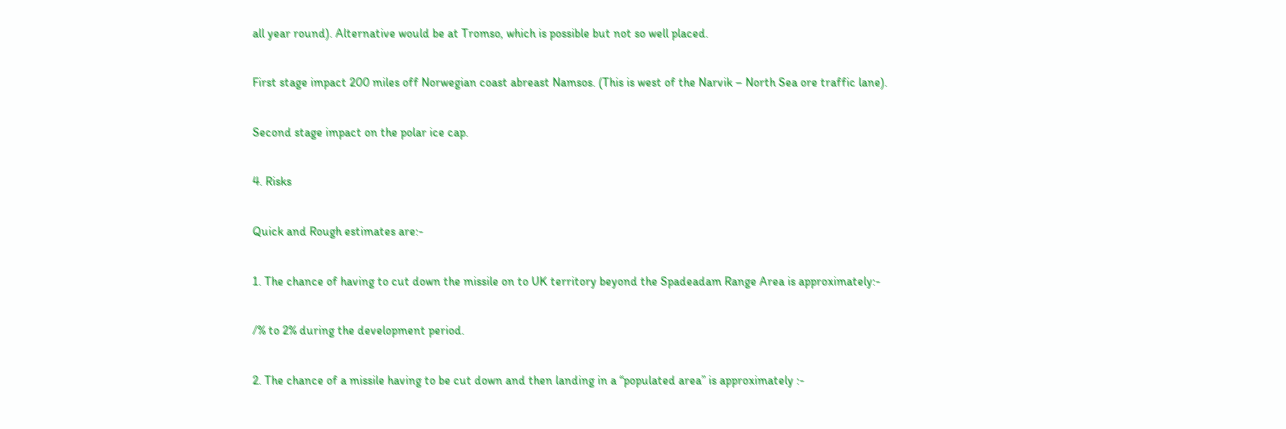all year round). Alternative would be at Tromso, which is possible but not so well placed.

First stage impact 200 miles off Norwegian coast abreast Namsos. (This is west of the Narvik – North Sea ore traffic lane).

Second stage impact on the polar ice cap.

4. Risks

Quick and Rough estimates are:-

1. The chance of having to cut down the missile on to UK territory beyond the Spadeadam Range Area is approximately:-

/% to 2% during the development period.

2. The chance of a missile having to be cut down and then landing in a “populated area” is approximately :-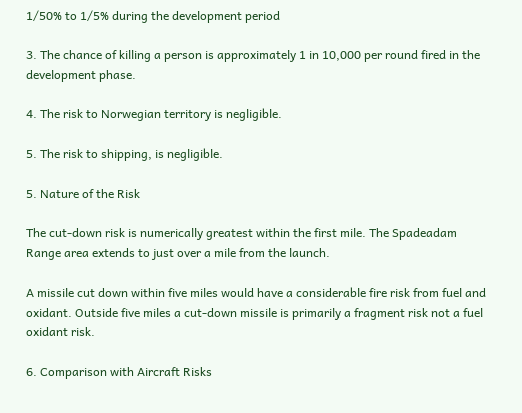1/50% to 1/5% during the development period

3. The chance of killing a person is approximately 1 in 10,000 per round fired in the development phase.

4. The risk to Norwegian territory is negligible.

5. The risk to shipping, is negligible.

5. Nature of the Risk

The cut-down risk is numerically greatest within the first mile. The Spadeadam Range area extends to just over a mile from the launch.

A missile cut down within five miles would have a considerable fire risk from fuel and oxidant. Outside five miles a cut-down missile is primarily a fragment risk not a fuel oxidant risk.

6. Comparison with Aircraft Risks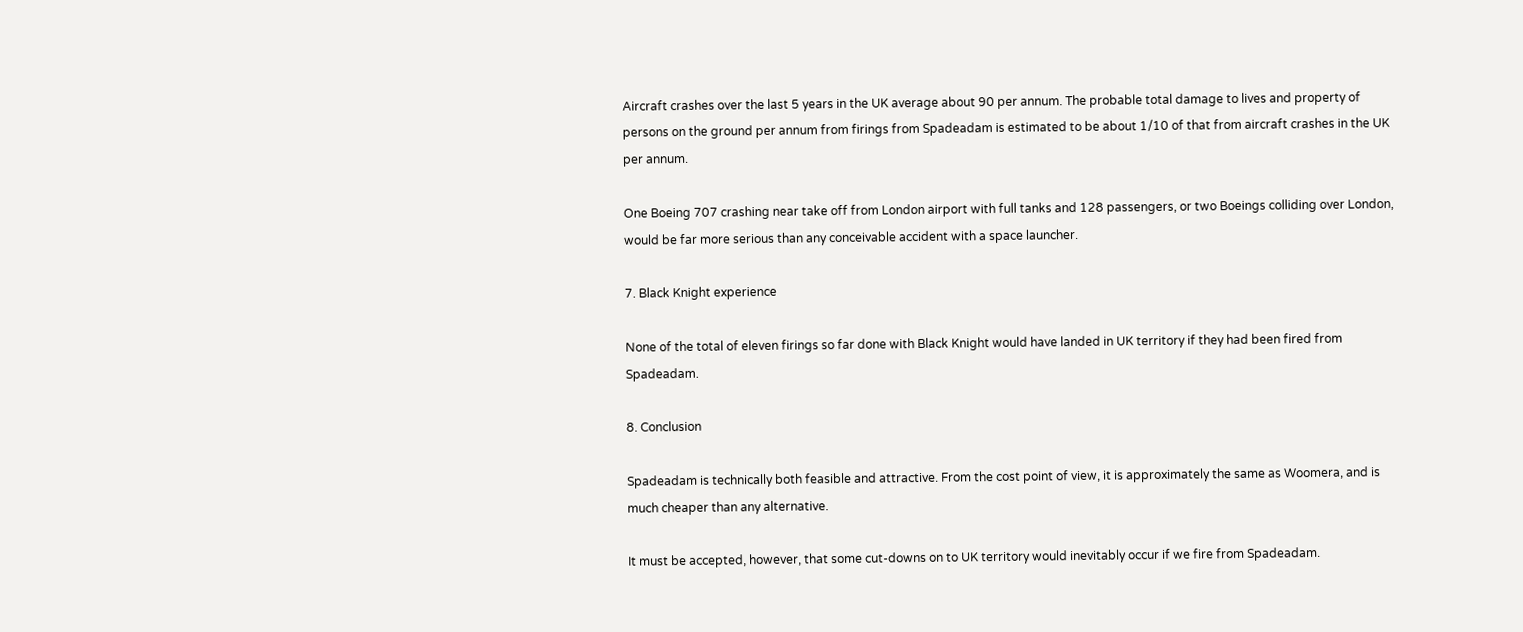Aircraft crashes over the last 5 years in the UK average about 90 per annum. The probable total damage to lives and property of persons on the ground per annum from firings from Spadeadam is estimated to be about 1/10 of that from aircraft crashes in the UK per annum.

One Boeing 707 crashing near take off from London airport with full tanks and 128 passengers, or two Boeings colliding over London, would be far more serious than any conceivable accident with a space launcher.

7. Black Knight experience

None of the total of eleven firings so far done with Black Knight would have landed in UK territory if they had been fired from Spadeadam.

8. Conclusion

Spadeadam is technically both feasible and attractive. From the cost point of view, it is approximately the same as Woomera, and is much cheaper than any alternative.

It must be accepted, however, that some cut-downs on to UK territory would inevitably occur if we fire from Spadeadam.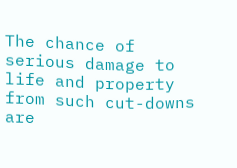The chance of serious damage to life and property from such cut-downs are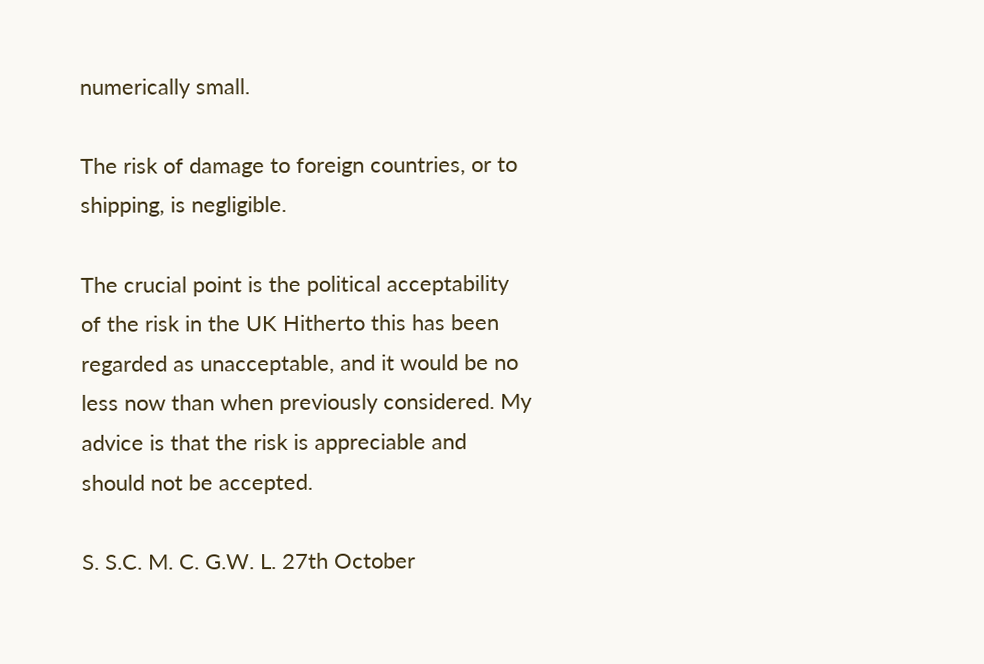numerically small.

The risk of damage to foreign countries, or to shipping, is negligible.

The crucial point is the political acceptability of the risk in the UK Hitherto this has been regarded as unacceptable, and it would be no less now than when previously considered. My advice is that the risk is appreciable and should not be accepted.

S. S.C. M. C. G.W. L. 27th October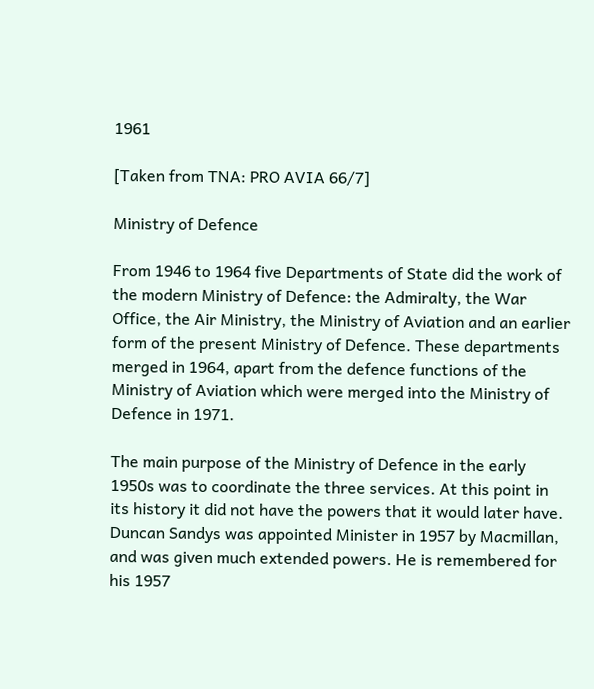1961

[Taken from TNA: PRO AVIA 66/7]

Ministry of Defence

From 1946 to 1964 five Departments of State did the work of the modern Ministry of Defence: the Admiralty, the War Office, the Air Ministry, the Ministry of Aviation and an earlier form of the present Ministry of Defence. These departments merged in 1964, apart from the defence functions of the Ministry of Aviation which were merged into the Ministry of Defence in 1971.

The main purpose of the Ministry of Defence in the early 1950s was to coordinate the three services. At this point in its history it did not have the powers that it would later have. Duncan Sandys was appointed Minister in 1957 by Macmillan, and was given much extended powers. He is remembered for his 1957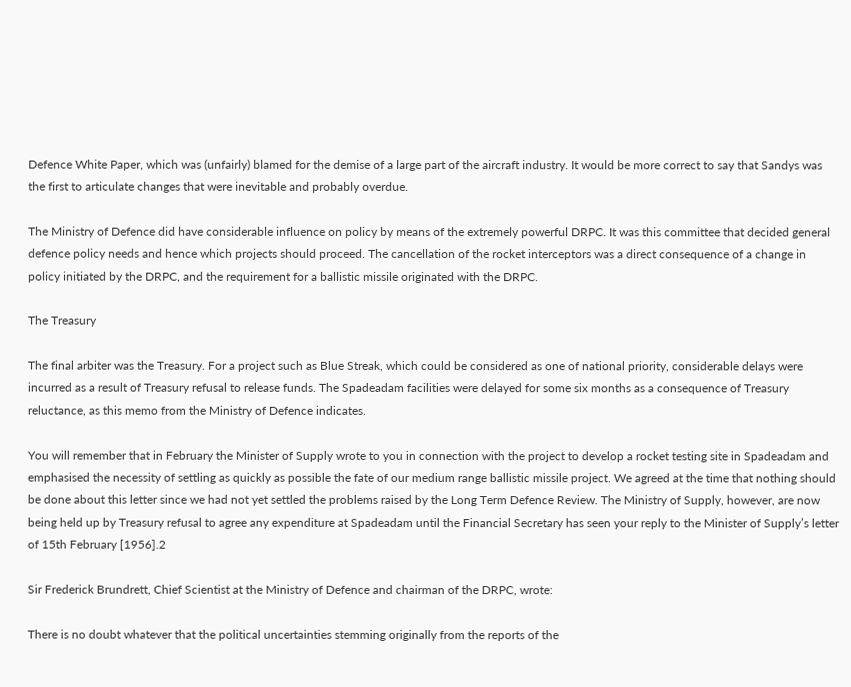Defence White Paper, which was (unfairly) blamed for the demise of a large part of the aircraft industry. It would be more correct to say that Sandys was the first to articulate changes that were inevitable and probably overdue.

The Ministry of Defence did have considerable influence on policy by means of the extremely powerful DRPC. It was this committee that decided general defence policy needs and hence which projects should proceed. The cancellation of the rocket interceptors was a direct consequence of a change in policy initiated by the DRPC, and the requirement for a ballistic missile originated with the DRPC.

The Treasury

The final arbiter was the Treasury. For a project such as Blue Streak, which could be considered as one of national priority, considerable delays were incurred as a result of Treasury refusal to release funds. The Spadeadam facilities were delayed for some six months as a consequence of Treasury reluctance, as this memo from the Ministry of Defence indicates.

You will remember that in February the Minister of Supply wrote to you in connection with the project to develop a rocket testing site in Spadeadam and emphasised the necessity of settling as quickly as possible the fate of our medium range ballistic missile project. We agreed at the time that nothing should be done about this letter since we had not yet settled the problems raised by the Long Term Defence Review. The Ministry of Supply, however, are now being held up by Treasury refusal to agree any expenditure at Spadeadam until the Financial Secretary has seen your reply to the Minister of Supply’s letter of 15th February [1956].2

Sir Frederick Brundrett, Chief Scientist at the Ministry of Defence and chairman of the DRPC, wrote:

There is no doubt whatever that the political uncertainties stemming originally from the reports of the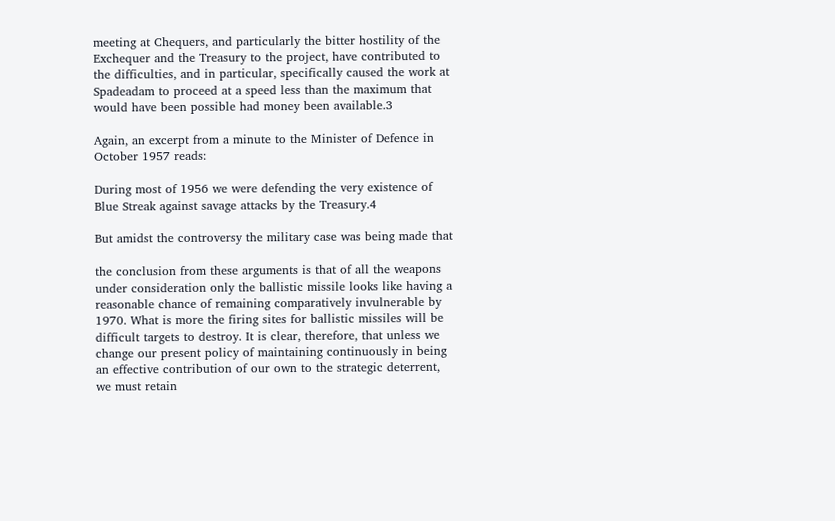meeting at Chequers, and particularly the bitter hostility of the Exchequer and the Treasury to the project, have contributed to the difficulties, and in particular, specifically caused the work at Spadeadam to proceed at a speed less than the maximum that would have been possible had money been available.3

Again, an excerpt from a minute to the Minister of Defence in October 1957 reads:

During most of 1956 we were defending the very existence of Blue Streak against savage attacks by the Treasury.4

But amidst the controversy the military case was being made that

the conclusion from these arguments is that of all the weapons under consideration only the ballistic missile looks like having a reasonable chance of remaining comparatively invulnerable by 1970. What is more the firing sites for ballistic missiles will be difficult targets to destroy. It is clear, therefore, that unless we change our present policy of maintaining continuously in being an effective contribution of our own to the strategic deterrent, we must retain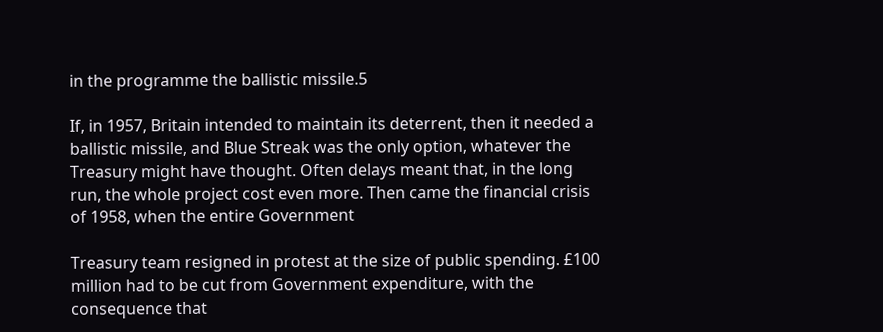in the programme the ballistic missile.5

If, in 1957, Britain intended to maintain its deterrent, then it needed a ballistic missile, and Blue Streak was the only option, whatever the Treasury might have thought. Often delays meant that, in the long run, the whole project cost even more. Then came the financial crisis of 1958, when the entire Government

Treasury team resigned in protest at the size of public spending. £100 million had to be cut from Government expenditure, with the consequence that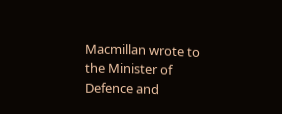Macmillan wrote to the Minister of Defence and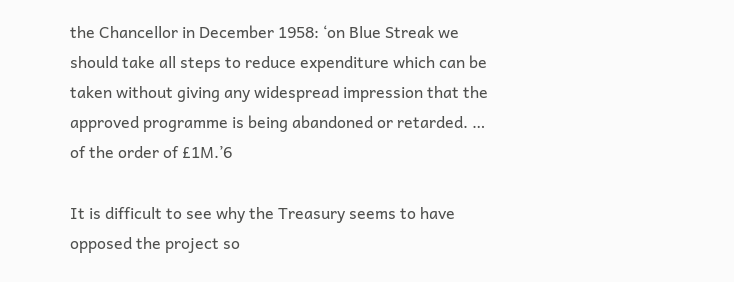the Chancellor in December 1958: ‘on Blue Streak we should take all steps to reduce expenditure which can be taken without giving any widespread impression that the approved programme is being abandoned or retarded. … of the order of £1M.’6

It is difficult to see why the Treasury seems to have opposed the project so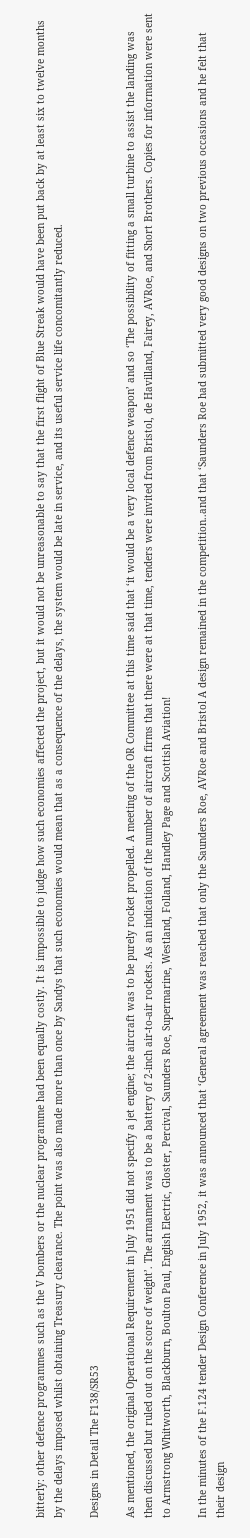bitterly: other defence programmes such as the V bombers or the nuclear programme had been equally costly. It is impossible to judge how such economies affected the project, but it would not be unreasonable to say that the first flight of Blue Streak would have been put back by at least six to twelve months by the delays imposed whilst obtaining Treasury clearance. The point was also made more than once by Sandys that such economies would mean that as a consequence of the delays, the system would be late in service, and its useful service life concomitantly reduced.

Designs in Detail The F138/SR53

As mentioned, the original Operational Requirement in July 1951 did not specify a jet engine; the aircraft was to be purely rocket propelled. A meeting of the OR Committee at this time said that ‘it would be a very local defence weapon’ and so ‘The possibility of fitting a small turbine to assist the landing was then discussed but ruled out on the score of weight’. The armament was to be a battery of 2-inch air-to-air rockets. As an indication of the number of aircraft firms that there were at that time, tenders were invited from Bristol, de Havilland, Fairey, AVRoe, and Short Brothers. Copies for information were sent to Armstrong Whitworth, Blackburn, Boulton Paul, English Electric, Gloster, Percival, Saunders Roe, Supermarine, Westland, Folland, Handley Page and Scottish Aviation!

In the minutes of the F.124 tender Design Conference in July 1952, it was announced that ‘General agreement was reached that only the Saunders Roe, AVRoe and Bristol A design remained in the competition..and that ‘Saunders Roe had submitted very good designs on two previous occasions and he felt that their design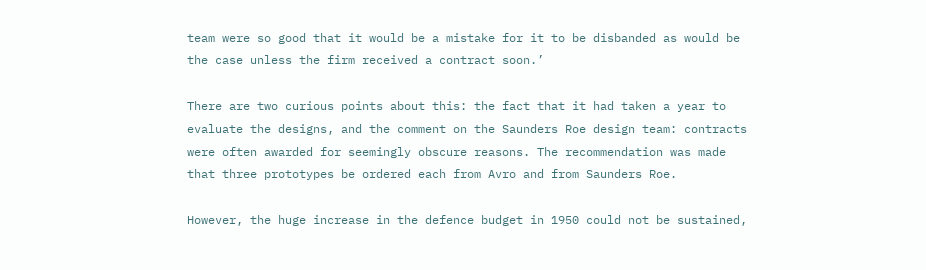team were so good that it would be a mistake for it to be disbanded as would be the case unless the firm received a contract soon.’

There are two curious points about this: the fact that it had taken a year to evaluate the designs, and the comment on the Saunders Roe design team: contracts were often awarded for seemingly obscure reasons. The recommendation was made that three prototypes be ordered each from Avro and from Saunders Roe.

However, the huge increase in the defence budget in 1950 could not be sustained,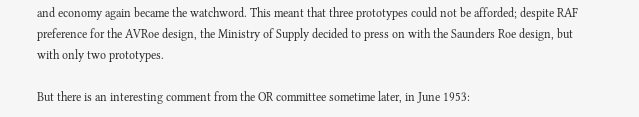and economy again became the watchword. This meant that three prototypes could not be afforded; despite RAF preference for the AVRoe design, the Ministry of Supply decided to press on with the Saunders Roe design, but with only two prototypes.

But there is an interesting comment from the OR committee sometime later, in June 1953: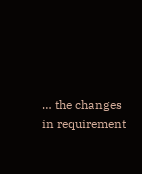… the changes in requirement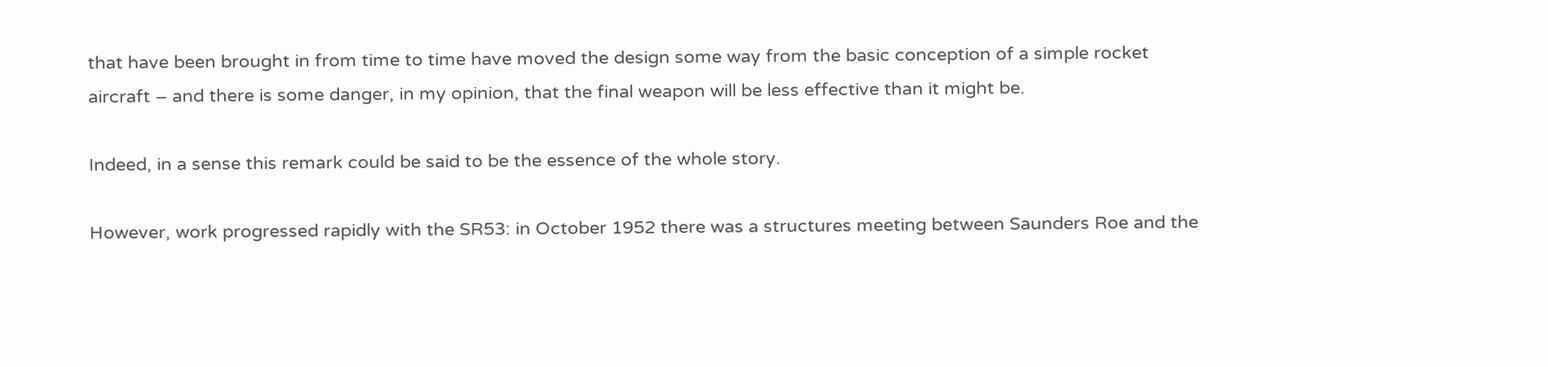that have been brought in from time to time have moved the design some way from the basic conception of a simple rocket aircraft – and there is some danger, in my opinion, that the final weapon will be less effective than it might be.

Indeed, in a sense this remark could be said to be the essence of the whole story.

However, work progressed rapidly with the SR53: in October 1952 there was a structures meeting between Saunders Roe and the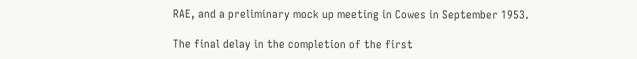RAE, and a preliminary mock up meeting in Cowes in September 1953.

The final delay in the completion of the first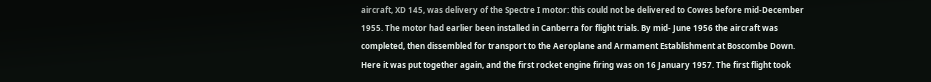aircraft, XD 145, was delivery of the Spectre I motor: this could not be delivered to Cowes before mid-December 1955. The motor had earlier been installed in Canberra for flight trials. By mid- June 1956 the aircraft was completed, then dissembled for transport to the Aeroplane and Armament Establishment at Boscombe Down. Here it was put together again, and the first rocket engine firing was on 16 January 1957. The first flight took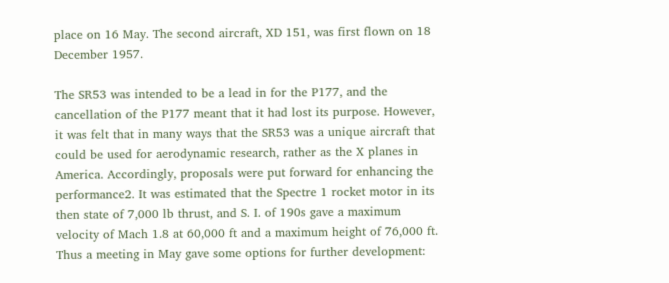place on 16 May. The second aircraft, XD 151, was first flown on 18 December 1957.

The SR53 was intended to be a lead in for the P177, and the cancellation of the P177 meant that it had lost its purpose. However, it was felt that in many ways that the SR53 was a unique aircraft that could be used for aerodynamic research, rather as the X planes in America. Accordingly, proposals were put forward for enhancing the performance2. It was estimated that the Spectre 1 rocket motor in its then state of 7,000 lb thrust, and S. I. of 190s gave a maximum velocity of Mach 1.8 at 60,000 ft and a maximum height of 76,000 ft. Thus a meeting in May gave some options for further development: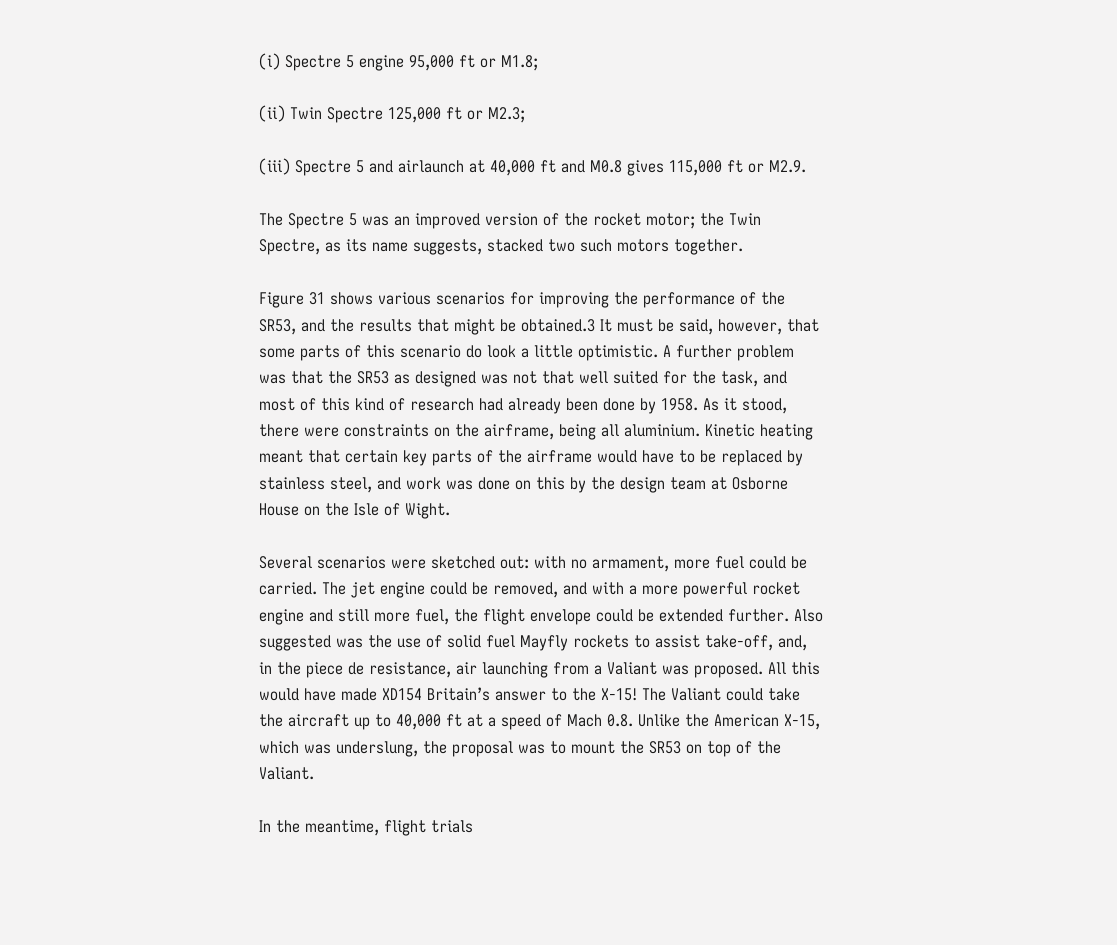(i) Spectre 5 engine 95,000 ft or M1.8;

(ii) Twin Spectre 125,000 ft or M2.3;

(iii) Spectre 5 and airlaunch at 40,000 ft and M0.8 gives 115,000 ft or M2.9.

The Spectre 5 was an improved version of the rocket motor; the Twin Spectre, as its name suggests, stacked two such motors together.

Figure 31 shows various scenarios for improving the performance of the SR53, and the results that might be obtained.3 It must be said, however, that some parts of this scenario do look a little optimistic. A further problem was that the SR53 as designed was not that well suited for the task, and most of this kind of research had already been done by 1958. As it stood, there were constraints on the airframe, being all aluminium. Kinetic heating meant that certain key parts of the airframe would have to be replaced by stainless steel, and work was done on this by the design team at Osborne House on the Isle of Wight.

Several scenarios were sketched out: with no armament, more fuel could be carried. The jet engine could be removed, and with a more powerful rocket engine and still more fuel, the flight envelope could be extended further. Also suggested was the use of solid fuel Mayfly rockets to assist take-off, and, in the piece de resistance, air launching from a Valiant was proposed. All this would have made XD154 Britain’s answer to the X-15! The Valiant could take the aircraft up to 40,000 ft at a speed of Mach 0.8. Unlike the American X-15, which was underslung, the proposal was to mount the SR53 on top of the Valiant.

In the meantime, flight trials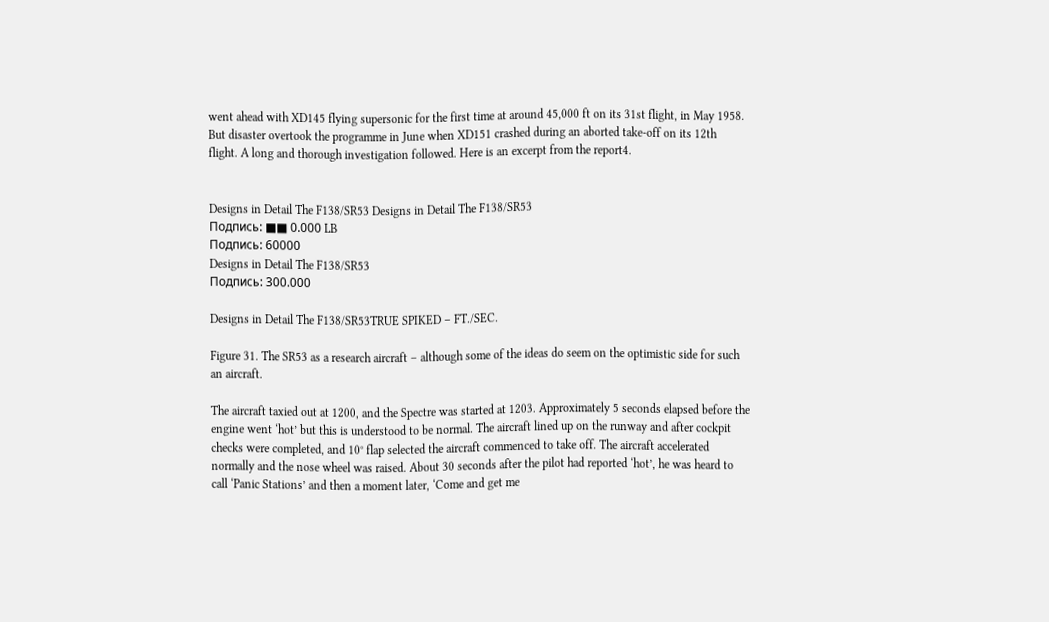went ahead with XD145 flying supersonic for the first time at around 45,000 ft on its 31st flight, in May 1958. But disaster overtook the programme in June when XD151 crashed during an aborted take-off on its 12th flight. A long and thorough investigation followed. Here is an excerpt from the report4.


Designs in Detail The F138/SR53 Designs in Detail The F138/SR53
Подпись: ■■ 0.000 LB
Подпись: 60000
Designs in Detail The F138/SR53
Подпись: 300.000

Designs in Detail The F138/SR53TRUE SPIKED – FT./SEC.

Figure 31. The SR53 as a research aircraft – although some of the ideas do seem on the optimistic side for such an aircraft.

The aircraft taxied out at 1200, and the Spectre was started at 1203. Approximately 5 seconds elapsed before the engine went ‘hot’ but this is understood to be normal. The aircraft lined up on the runway and after cockpit checks were completed, and 10° flap selected the aircraft commenced to take off. The aircraft accelerated normally and the nose wheel was raised. About 30 seconds after the pilot had reported ‘hot’, he was heard to call ‘Panic Stations’ and then a moment later, ‘Come and get me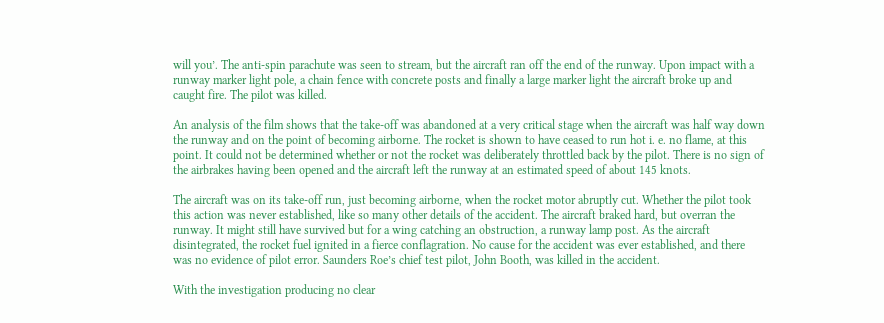will you’. The anti-spin parachute was seen to stream, but the aircraft ran off the end of the runway. Upon impact with a runway marker light pole, a chain fence with concrete posts and finally a large marker light the aircraft broke up and caught fire. The pilot was killed.

An analysis of the film shows that the take-off was abandoned at a very critical stage when the aircraft was half way down the runway and on the point of becoming airborne. The rocket is shown to have ceased to run hot i. e. no flame, at this point. It could not be determined whether or not the rocket was deliberately throttled back by the pilot. There is no sign of the airbrakes having been opened and the aircraft left the runway at an estimated speed of about 145 knots.

The aircraft was on its take-off run, just becoming airborne, when the rocket motor abruptly cut. Whether the pilot took this action was never established, like so many other details of the accident. The aircraft braked hard, but overran the runway. It might still have survived but for a wing catching an obstruction, a runway lamp post. As the aircraft disintegrated, the rocket fuel ignited in a fierce conflagration. No cause for the accident was ever established, and there was no evidence of pilot error. Saunders Roe’s chief test pilot, John Booth, was killed in the accident.

With the investigation producing no clear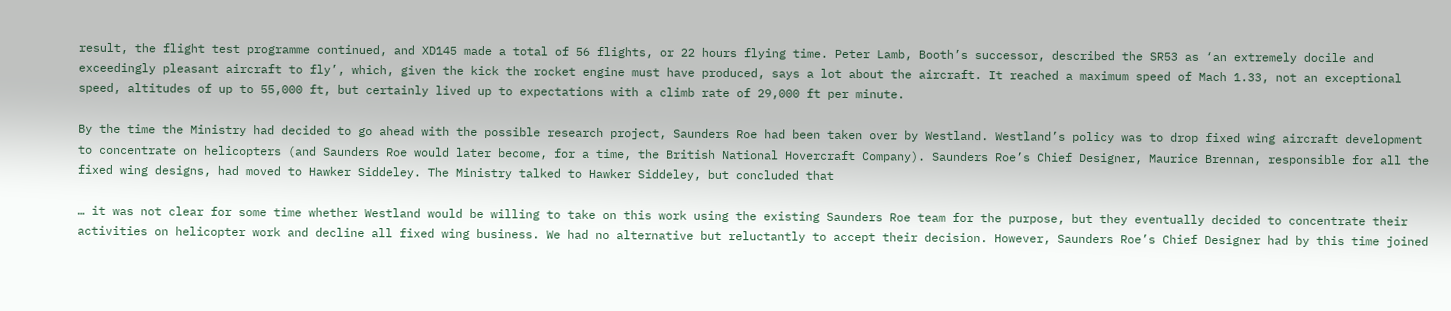result, the flight test programme continued, and XD145 made a total of 56 flights, or 22 hours flying time. Peter Lamb, Booth’s successor, described the SR53 as ‘an extremely docile and exceedingly pleasant aircraft to fly’, which, given the kick the rocket engine must have produced, says a lot about the aircraft. It reached a maximum speed of Mach 1.33, not an exceptional speed, altitudes of up to 55,000 ft, but certainly lived up to expectations with a climb rate of 29,000 ft per minute.

By the time the Ministry had decided to go ahead with the possible research project, Saunders Roe had been taken over by Westland. Westland’s policy was to drop fixed wing aircraft development to concentrate on helicopters (and Saunders Roe would later become, for a time, the British National Hovercraft Company). Saunders Roe’s Chief Designer, Maurice Brennan, responsible for all the fixed wing designs, had moved to Hawker Siddeley. The Ministry talked to Hawker Siddeley, but concluded that

… it was not clear for some time whether Westland would be willing to take on this work using the existing Saunders Roe team for the purpose, but they eventually decided to concentrate their activities on helicopter work and decline all fixed wing business. We had no alternative but reluctantly to accept their decision. However, Saunders Roe’s Chief Designer had by this time joined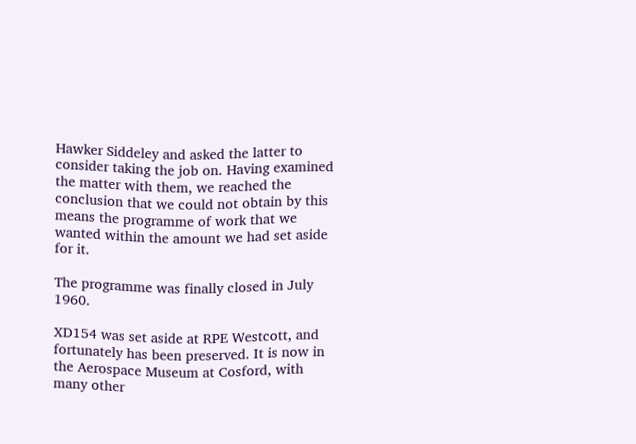Hawker Siddeley and asked the latter to consider taking the job on. Having examined the matter with them, we reached the conclusion that we could not obtain by this means the programme of work that we wanted within the amount we had set aside for it.

The programme was finally closed in July 1960.

XD154 was set aside at RPE Westcott, and fortunately has been preserved. It is now in the Aerospace Museum at Cosford, with many other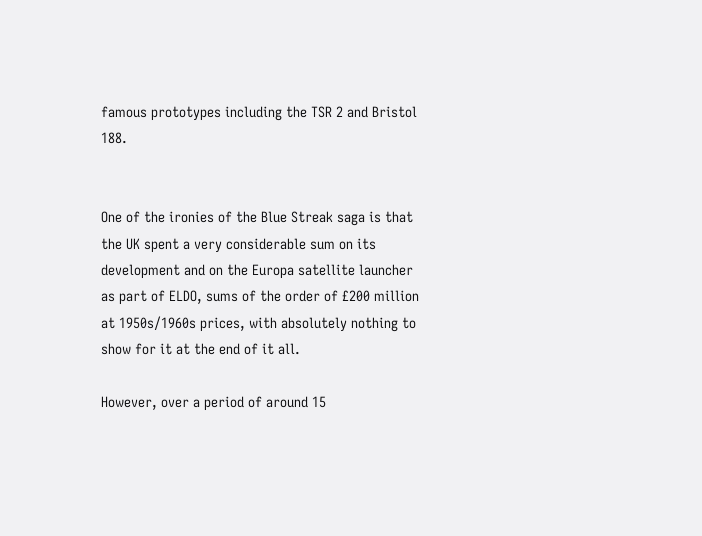famous prototypes including the TSR 2 and Bristol 188.


One of the ironies of the Blue Streak saga is that the UK spent a very considerable sum on its development and on the Europa satellite launcher as part of ELDO, sums of the order of £200 million at 1950s/1960s prices, with absolutely nothing to show for it at the end of it all.

However, over a period of around 15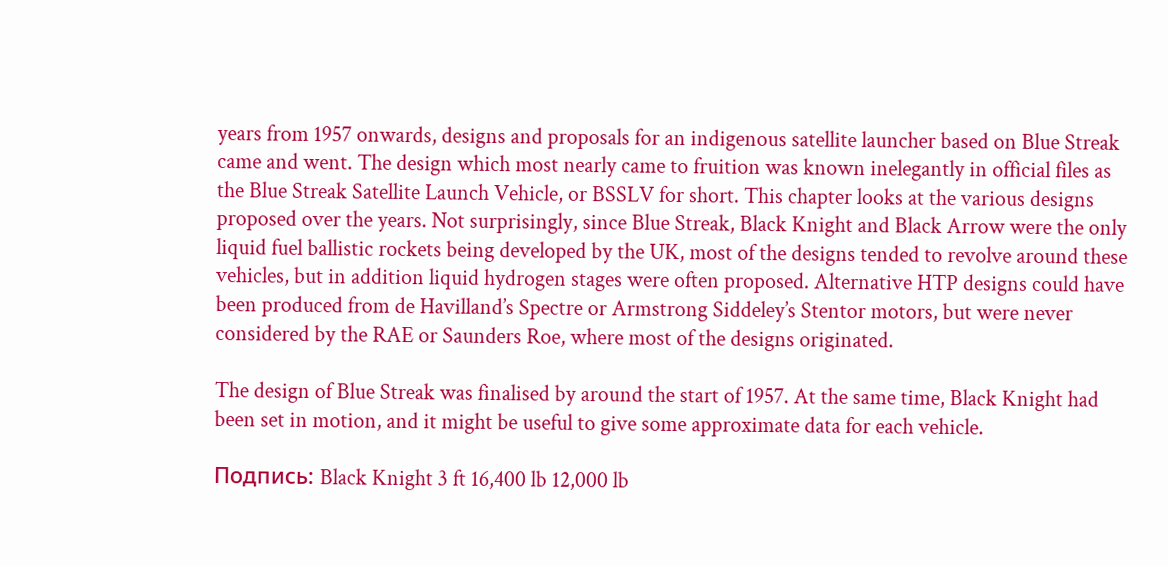years from 1957 onwards, designs and proposals for an indigenous satellite launcher based on Blue Streak came and went. The design which most nearly came to fruition was known inelegantly in official files as the Blue Streak Satellite Launch Vehicle, or BSSLV for short. This chapter looks at the various designs proposed over the years. Not surprisingly, since Blue Streak, Black Knight and Black Arrow were the only liquid fuel ballistic rockets being developed by the UK, most of the designs tended to revolve around these vehicles, but in addition liquid hydrogen stages were often proposed. Alternative HTP designs could have been produced from de Havilland’s Spectre or Armstrong Siddeley’s Stentor motors, but were never considered by the RAE or Saunders Roe, where most of the designs originated.

The design of Blue Streak was finalised by around the start of 1957. At the same time, Black Knight had been set in motion, and it might be useful to give some approximate data for each vehicle.

Подпись: Black Knight 3 ft 16,400 lb 12,000 lb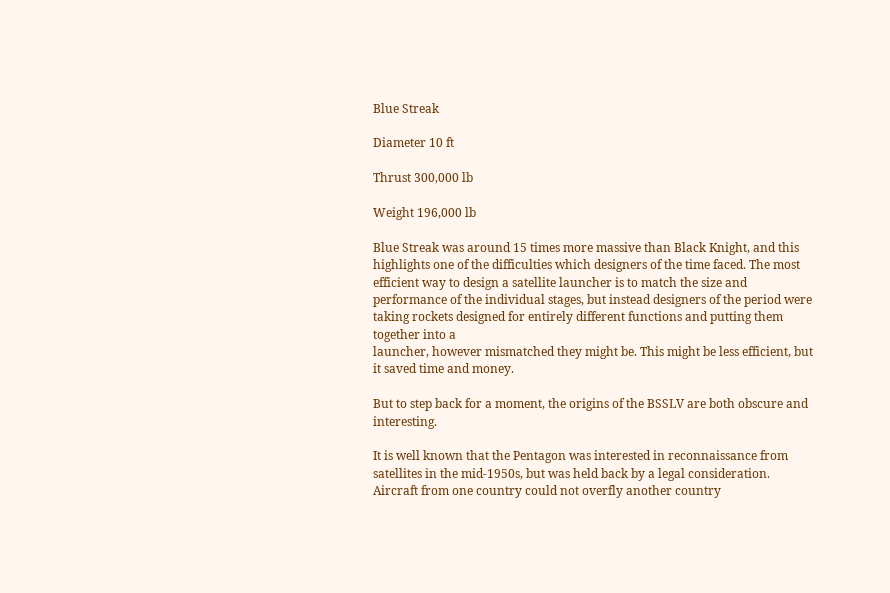Blue Streak

Diameter 10 ft

Thrust 300,000 lb

Weight 196,000 lb

Blue Streak was around 15 times more massive than Black Knight, and this highlights one of the difficulties which designers of the time faced. The most efficient way to design a satellite launcher is to match the size and performance of the individual stages, but instead designers of the period were taking rockets designed for entirely different functions and putting them together into a
launcher, however mismatched they might be. This might be less efficient, but it saved time and money.

But to step back for a moment, the origins of the BSSLV are both obscure and interesting.

It is well known that the Pentagon was interested in reconnaissance from satellites in the mid-1950s, but was held back by a legal consideration. Aircraft from one country could not overfly another country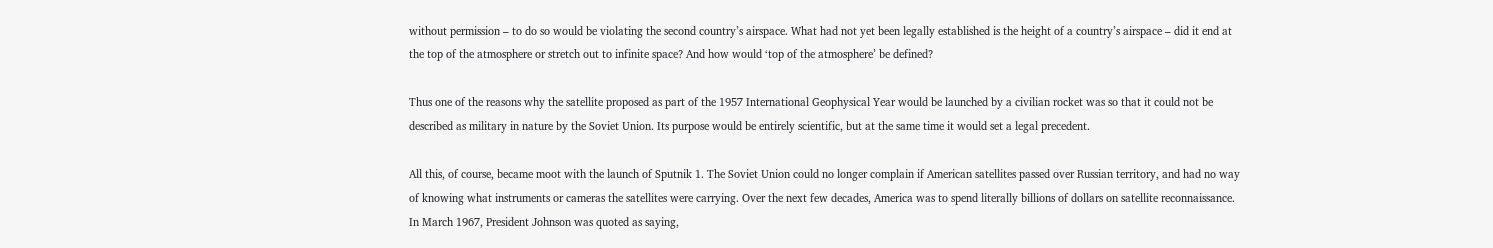without permission – to do so would be violating the second country’s airspace. What had not yet been legally established is the height of a country’s airspace – did it end at the top of the atmosphere or stretch out to infinite space? And how would ‘top of the atmosphere’ be defined?

Thus one of the reasons why the satellite proposed as part of the 1957 International Geophysical Year would be launched by a civilian rocket was so that it could not be described as military in nature by the Soviet Union. Its purpose would be entirely scientific, but at the same time it would set a legal precedent.

All this, of course, became moot with the launch of Sputnik 1. The Soviet Union could no longer complain if American satellites passed over Russian territory, and had no way of knowing what instruments or cameras the satellites were carrying. Over the next few decades, America was to spend literally billions of dollars on satellite reconnaissance. In March 1967, President Johnson was quoted as saying,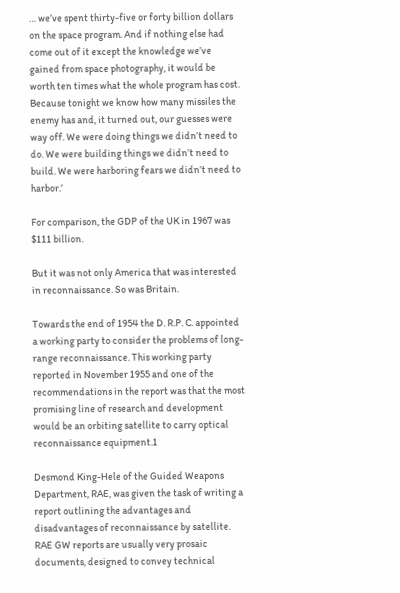… we’ve spent thirty-five or forty billion dollars on the space program. And if nothing else had come out of it except the knowledge we’ve gained from space photography, it would be worth ten times what the whole program has cost. Because tonight we know how many missiles the enemy has and, it turned out, our guesses were way off. We were doing things we didn’t need to do. We were building things we didn’t need to build. We were harboring fears we didn’t need to harbor.’

For comparison, the GDP of the UK in 1967 was $111 billion.

But it was not only America that was interested in reconnaissance. So was Britain.

Towards the end of 1954 the D. R.P. C. appointed a working party to consider the problems of long-range reconnaissance. This working party reported in November 1955 and one of the recommendations in the report was that the most promising line of research and development would be an orbiting satellite to carry optical reconnaissance equipment.1

Desmond King-Hele of the Guided Weapons Department, RAE, was given the task of writing a report outlining the advantages and disadvantages of reconnaissance by satellite. RAE GW reports are usually very prosaic documents, designed to convey technical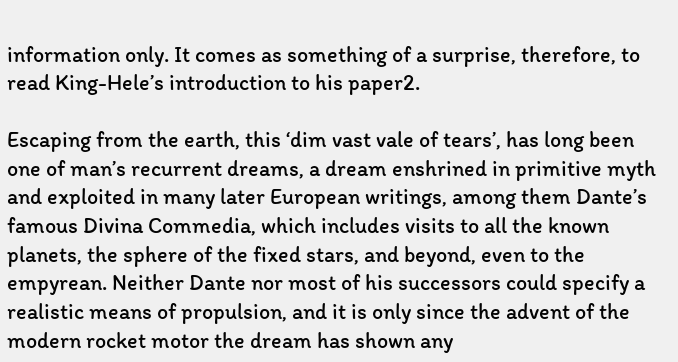information only. It comes as something of a surprise, therefore, to read King-Hele’s introduction to his paper2.

Escaping from the earth, this ‘dim vast vale of tears’, has long been one of man’s recurrent dreams, a dream enshrined in primitive myth and exploited in many later European writings, among them Dante’s famous Divina Commedia, which includes visits to all the known planets, the sphere of the fixed stars, and beyond, even to the empyrean. Neither Dante nor most of his successors could specify a realistic means of propulsion, and it is only since the advent of the modern rocket motor the dream has shown any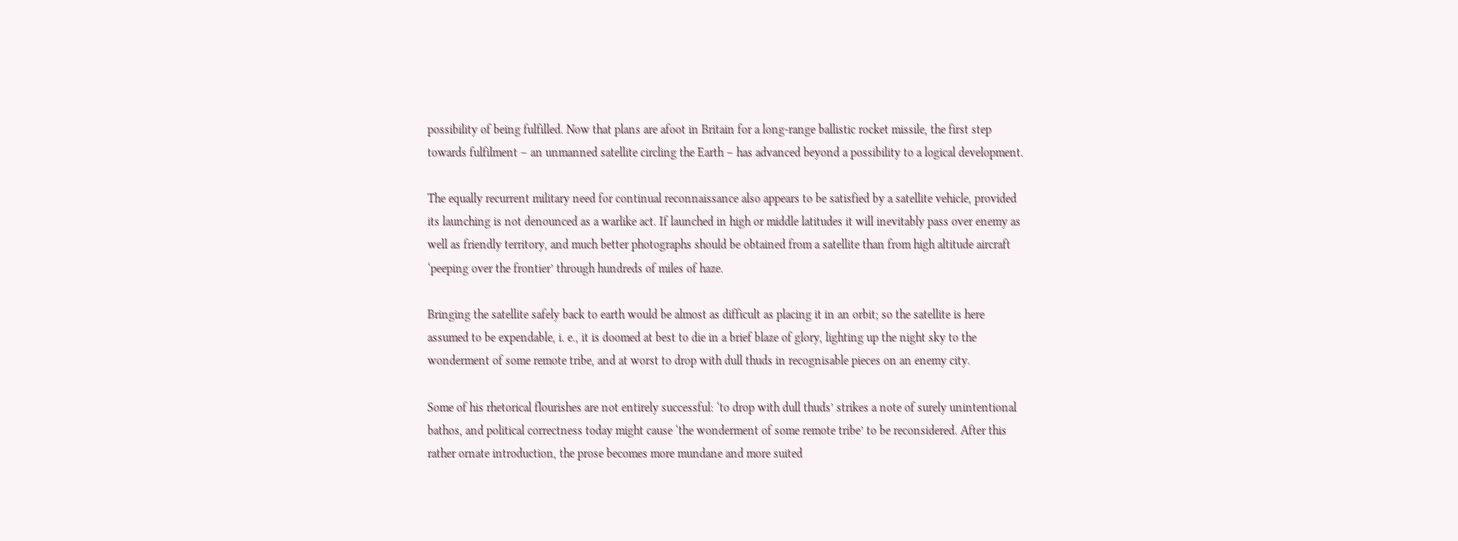possibility of being fulfilled. Now that plans are afoot in Britain for a long-range ballistic rocket missile, the first step towards fulfilment – an unmanned satellite circling the Earth – has advanced beyond a possibility to a logical development.

The equally recurrent military need for continual reconnaissance also appears to be satisfied by a satellite vehicle, provided its launching is not denounced as a warlike act. If launched in high or middle latitudes it will inevitably pass over enemy as well as friendly territory, and much better photographs should be obtained from a satellite than from high altitude aircraft ‘peeping over the frontier’ through hundreds of miles of haze.

Bringing the satellite safely back to earth would be almost as difficult as placing it in an orbit; so the satellite is here assumed to be expendable, i. e., it is doomed at best to die in a brief blaze of glory, lighting up the night sky to the wonderment of some remote tribe, and at worst to drop with dull thuds in recognisable pieces on an enemy city.

Some of his rhetorical flourishes are not entirely successful: ‘to drop with dull thuds’ strikes a note of surely unintentional bathos, and political correctness today might cause ‘the wonderment of some remote tribe’ to be reconsidered. After this rather ornate introduction, the prose becomes more mundane and more suited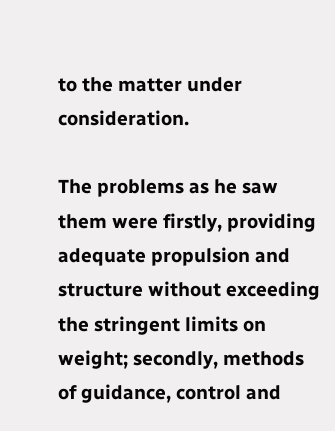to the matter under consideration.

The problems as he saw them were firstly, providing adequate propulsion and structure without exceeding the stringent limits on weight; secondly, methods of guidance, control and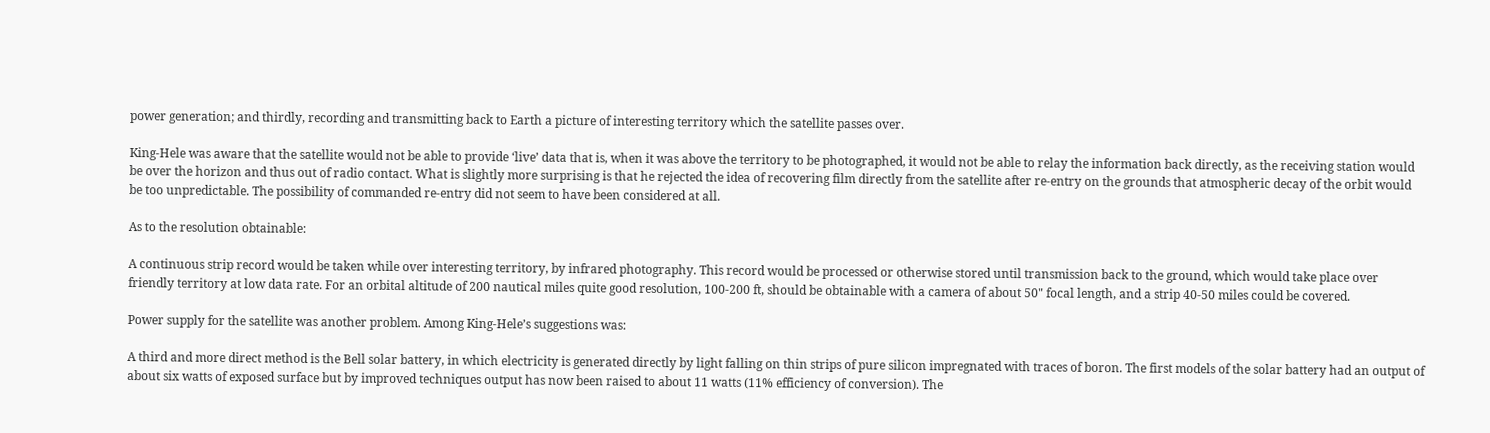power generation; and thirdly, recording and transmitting back to Earth a picture of interesting territory which the satellite passes over.

King-Hele was aware that the satellite would not be able to provide ‘live’ data that is, when it was above the territory to be photographed, it would not be able to relay the information back directly, as the receiving station would be over the horizon and thus out of radio contact. What is slightly more surprising is that he rejected the idea of recovering film directly from the satellite after re-entry on the grounds that atmospheric decay of the orbit would be too unpredictable. The possibility of commanded re-entry did not seem to have been considered at all.

As to the resolution obtainable:

A continuous strip record would be taken while over interesting territory, by infrared photography. This record would be processed or otherwise stored until transmission back to the ground, which would take place over friendly territory at low data rate. For an orbital altitude of 200 nautical miles quite good resolution, 100-200 ft, should be obtainable with a camera of about 50" focal length, and a strip 40-50 miles could be covered.

Power supply for the satellite was another problem. Among King-Hele’s suggestions was:

A third and more direct method is the Bell solar battery, in which electricity is generated directly by light falling on thin strips of pure silicon impregnated with traces of boron. The first models of the solar battery had an output of about six watts of exposed surface but by improved techniques output has now been raised to about 11 watts (11% efficiency of conversion). The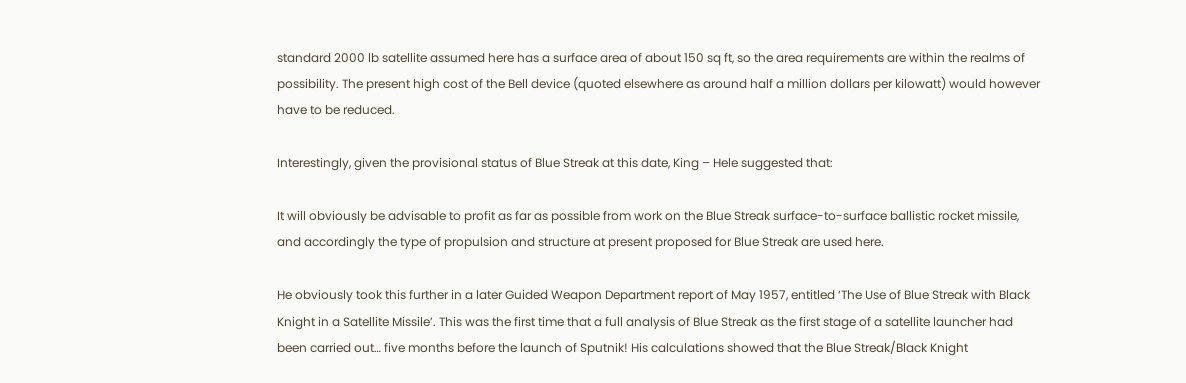standard 2000 lb satellite assumed here has a surface area of about 150 sq ft, so the area requirements are within the realms of possibility. The present high cost of the Bell device (quoted elsewhere as around half a million dollars per kilowatt) would however have to be reduced.

Interestingly, given the provisional status of Blue Streak at this date, King – Hele suggested that:

It will obviously be advisable to profit as far as possible from work on the Blue Streak surface-to-surface ballistic rocket missile, and accordingly the type of propulsion and structure at present proposed for Blue Streak are used here.

He obviously took this further in a later Guided Weapon Department report of May 1957, entitled ‘The Use of Blue Streak with Black Knight in a Satellite Missile’. This was the first time that a full analysis of Blue Streak as the first stage of a satellite launcher had been carried out… five months before the launch of Sputnik! His calculations showed that the Blue Streak/Black Knight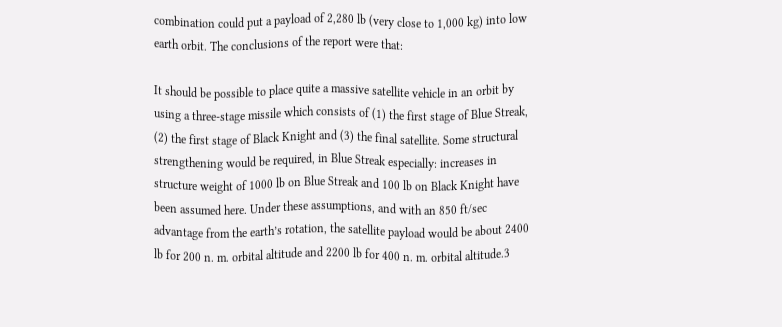combination could put a payload of 2,280 lb (very close to 1,000 kg) into low earth orbit. The conclusions of the report were that:

It should be possible to place quite a massive satellite vehicle in an orbit by using a three-stage missile which consists of (1) the first stage of Blue Streak, (2) the first stage of Black Knight and (3) the final satellite. Some structural strengthening would be required, in Blue Streak especially: increases in structure weight of 1000 lb on Blue Streak and 100 lb on Black Knight have been assumed here. Under these assumptions, and with an 850 ft/sec advantage from the earth’s rotation, the satellite payload would be about 2400 lb for 200 n. m. orbital altitude and 2200 lb for 400 n. m. orbital altitude.3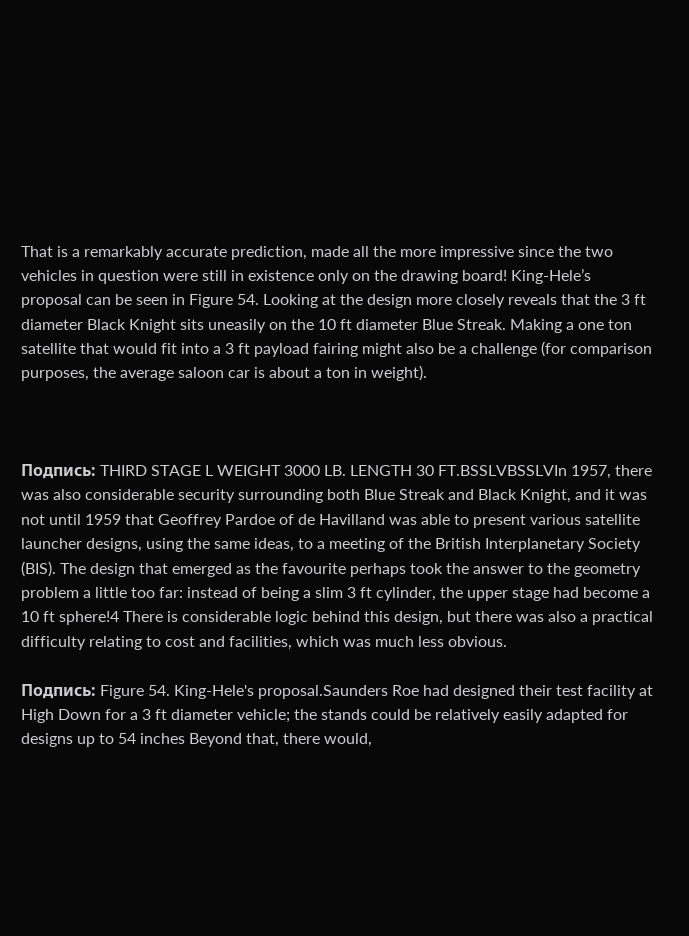That is a remarkably accurate prediction, made all the more impressive since the two vehicles in question were still in existence only on the drawing board! King-Hele’s proposal can be seen in Figure 54. Looking at the design more closely reveals that the 3 ft diameter Black Knight sits uneasily on the 10 ft diameter Blue Streak. Making a one ton satellite that would fit into a 3 ft payload fairing might also be a challenge (for comparison purposes, the average saloon car is about a ton in weight).



Подпись: THIRD STAGE L WEIGHT 3000 LB. LENGTH 30 FT.BSSLVBSSLVIn 1957, there was also considerable security surrounding both Blue Streak and Black Knight, and it was not until 1959 that Geoffrey Pardoe of de Havilland was able to present various satellite launcher designs, using the same ideas, to a meeting of the British Interplanetary Society (BIS). The design that emerged as the favourite perhaps took the answer to the geometry problem a little too far: instead of being a slim 3 ft cylinder, the upper stage had become a 10 ft sphere!4 There is considerable logic behind this design, but there was also a practical difficulty relating to cost and facilities, which was much less obvious.

Подпись: Figure 54. King-Hele's proposal.Saunders Roe had designed their test facility at High Down for a 3 ft diameter vehicle; the stands could be relatively easily adapted for designs up to 54 inches Beyond that, there would,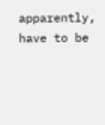apparently, have to be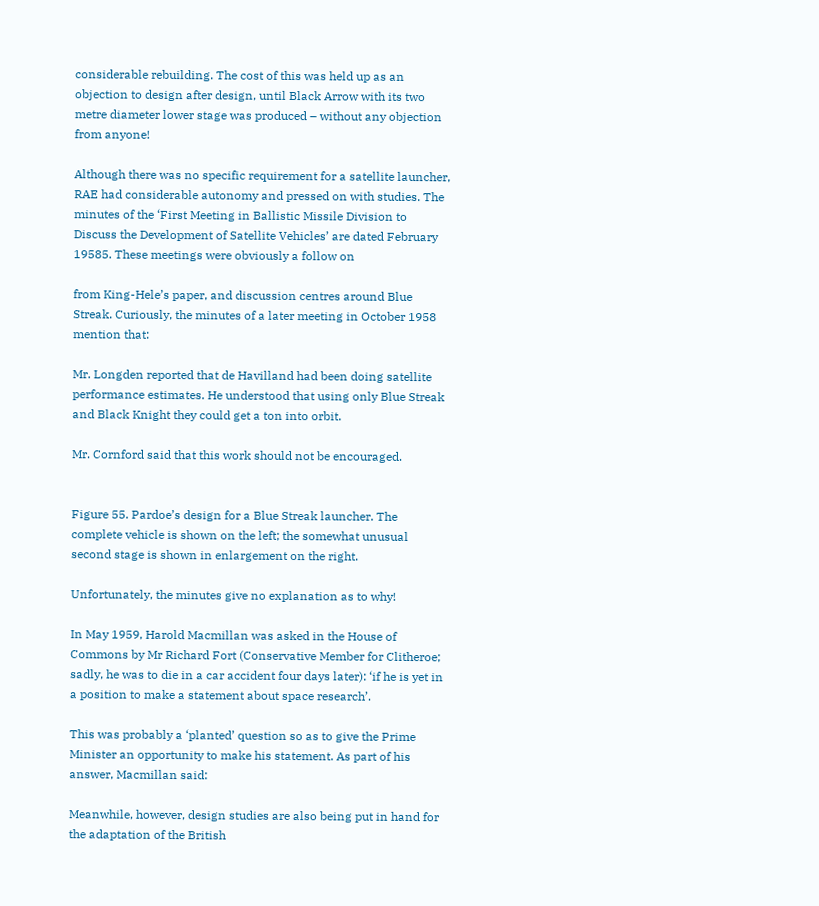considerable rebuilding. The cost of this was held up as an objection to design after design, until Black Arrow with its two metre diameter lower stage was produced – without any objection from anyone!

Although there was no specific requirement for a satellite launcher, RAE had considerable autonomy and pressed on with studies. The minutes of the ‘First Meeting in Ballistic Missile Division to Discuss the Development of Satellite Vehicles’ are dated February 19585. These meetings were obviously a follow on

from King-Hele’s paper, and discussion centres around Blue Streak. Curiously, the minutes of a later meeting in October 1958 mention that:

Mr. Longden reported that de Havilland had been doing satellite performance estimates. He understood that using only Blue Streak and Black Knight they could get a ton into orbit.

Mr. Cornford said that this work should not be encouraged.


Figure 55. Pardoe’s design for a Blue Streak launcher. The complete vehicle is shown on the left; the somewhat unusual second stage is shown in enlargement on the right.

Unfortunately, the minutes give no explanation as to why!

In May 1959, Harold Macmillan was asked in the House of Commons by Mr Richard Fort (Conservative Member for Clitheroe; sadly, he was to die in a car accident four days later): ‘if he is yet in a position to make a statement about space research’.

This was probably a ‘planted’ question so as to give the Prime Minister an opportunity to make his statement. As part of his answer, Macmillan said:

Meanwhile, however, design studies are also being put in hand for the adaptation of the British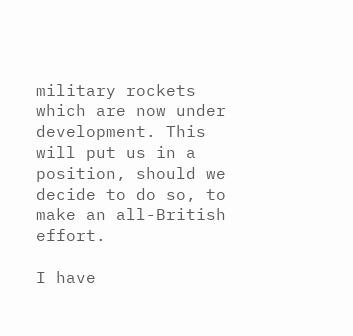military rockets which are now under development. This will put us in a position, should we decide to do so, to make an all-British effort.

I have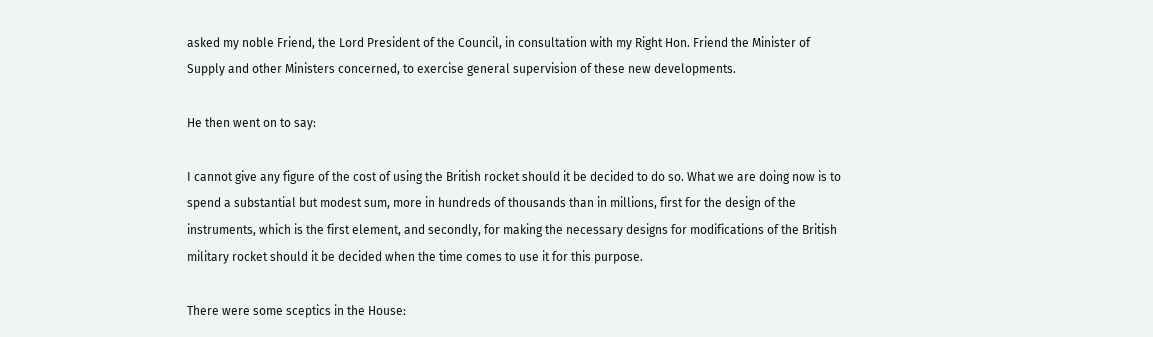asked my noble Friend, the Lord President of the Council, in consultation with my Right Hon. Friend the Minister of Supply and other Ministers concerned, to exercise general supervision of these new developments.

He then went on to say:

I cannot give any figure of the cost of using the British rocket should it be decided to do so. What we are doing now is to spend a substantial but modest sum, more in hundreds of thousands than in millions, first for the design of the instruments, which is the first element, and secondly, for making the necessary designs for modifications of the British military rocket should it be decided when the time comes to use it for this purpose.

There were some sceptics in the House: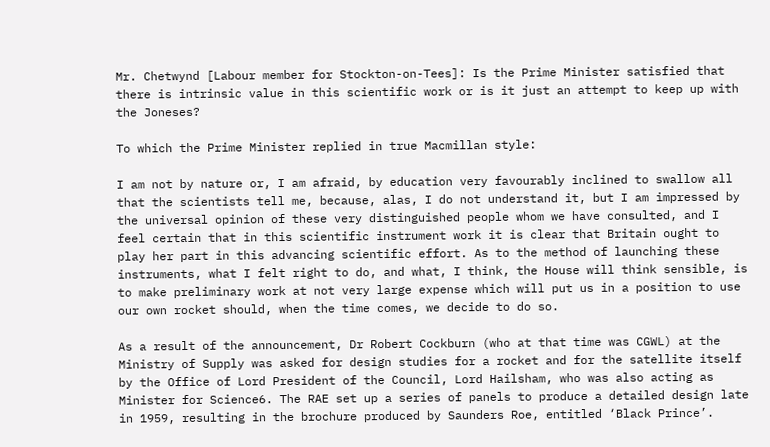Mr. Chetwynd [Labour member for Stockton-on-Tees]: Is the Prime Minister satisfied that there is intrinsic value in this scientific work or is it just an attempt to keep up with the Joneses?

To which the Prime Minister replied in true Macmillan style:

I am not by nature or, I am afraid, by education very favourably inclined to swallow all that the scientists tell me, because, alas, I do not understand it, but I am impressed by the universal opinion of these very distinguished people whom we have consulted, and I feel certain that in this scientific instrument work it is clear that Britain ought to play her part in this advancing scientific effort. As to the method of launching these instruments, what I felt right to do, and what, I think, the House will think sensible, is to make preliminary work at not very large expense which will put us in a position to use our own rocket should, when the time comes, we decide to do so.

As a result of the announcement, Dr Robert Cockburn (who at that time was CGWL) at the Ministry of Supply was asked for design studies for a rocket and for the satellite itself by the Office of Lord President of the Council, Lord Hailsham, who was also acting as Minister for Science6. The RAE set up a series of panels to produce a detailed design late in 1959, resulting in the brochure produced by Saunders Roe, entitled ‘Black Prince’.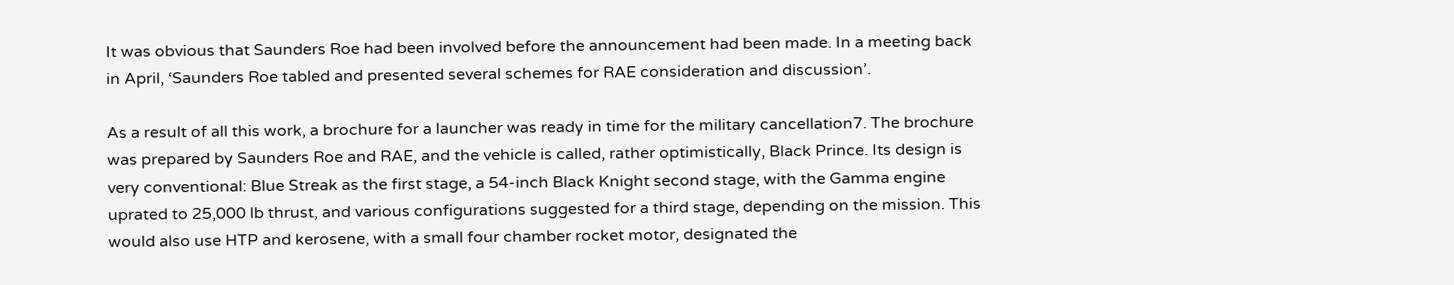It was obvious that Saunders Roe had been involved before the announcement had been made. In a meeting back in April, ‘Saunders Roe tabled and presented several schemes for RAE consideration and discussion’.

As a result of all this work, a brochure for a launcher was ready in time for the military cancellation7. The brochure was prepared by Saunders Roe and RAE, and the vehicle is called, rather optimistically, Black Prince. Its design is very conventional: Blue Streak as the first stage, a 54-inch Black Knight second stage, with the Gamma engine uprated to 25,000 lb thrust, and various configurations suggested for a third stage, depending on the mission. This would also use HTP and kerosene, with a small four chamber rocket motor, designated the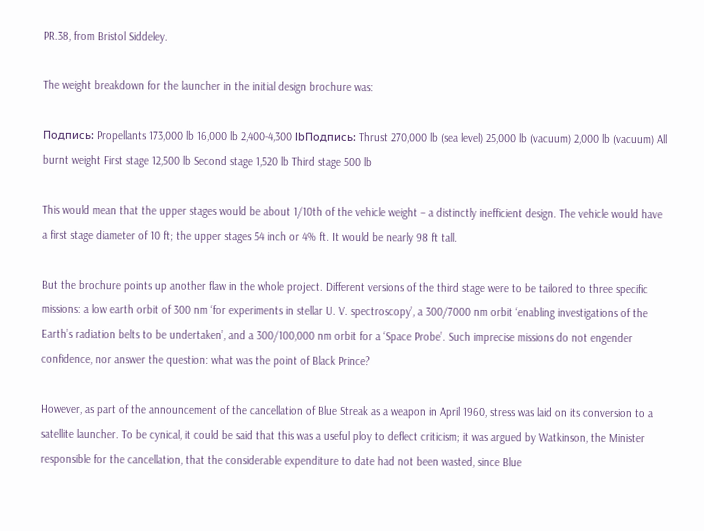PR.38, from Bristol Siddeley.

The weight breakdown for the launcher in the initial design brochure was:

Подпись: Propellants 173,000 lb 16,000 lb 2,400-4,300 lbПодпись: Thrust 270,000 lb (sea level) 25,000 lb (vacuum) 2,000 lb (vacuum) All burnt weight First stage 12,500 lb Second stage 1,520 lb Third stage 500 lb

This would mean that the upper stages would be about 1/10th of the vehicle weight – a distinctly inefficient design. The vehicle would have a first stage diameter of 10 ft; the upper stages 54 inch or 4% ft. It would be nearly 98 ft tall.

But the brochure points up another flaw in the whole project. Different versions of the third stage were to be tailored to three specific missions: a low earth orbit of 300 nm ‘for experiments in stellar U. V. spectroscopy’, a 300/7000 nm orbit ‘enabling investigations of the Earth’s radiation belts to be undertaken’, and a 300/100,000 nm orbit for a ‘Space Probe’. Such imprecise missions do not engender confidence, nor answer the question: what was the point of Black Prince?

However, as part of the announcement of the cancellation of Blue Streak as a weapon in April 1960, stress was laid on its conversion to a satellite launcher. To be cynical, it could be said that this was a useful ploy to deflect criticism; it was argued by Watkinson, the Minister responsible for the cancellation, that the considerable expenditure to date had not been wasted, since Blue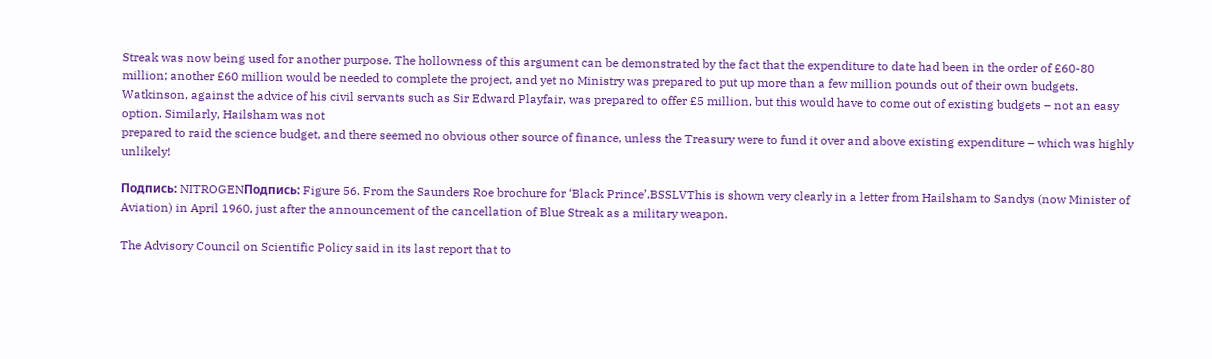Streak was now being used for another purpose. The hollowness of this argument can be demonstrated by the fact that the expenditure to date had been in the order of £60-80 million; another £60 million would be needed to complete the project, and yet no Ministry was prepared to put up more than a few million pounds out of their own budgets. Watkinson, against the advice of his civil servants such as Sir Edward Playfair, was prepared to offer £5 million, but this would have to come out of existing budgets – not an easy option. Similarly, Hailsham was not
prepared to raid the science budget, and there seemed no obvious other source of finance, unless the Treasury were to fund it over and above existing expenditure – which was highly unlikely!

Подпись: NITROGENПодпись: Figure 56. From the Saunders Roe brochure for ‘Black Prince’.BSSLVThis is shown very clearly in a letter from Hailsham to Sandys (now Minister of Aviation) in April 1960, just after the announcement of the cancellation of Blue Streak as a military weapon.

The Advisory Council on Scientific Policy said in its last report that to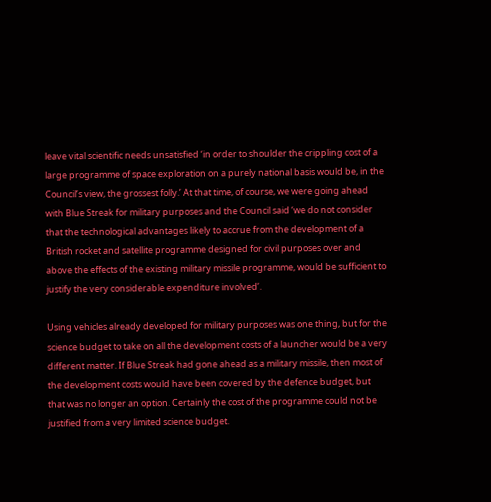leave vital scientific needs unsatisfied ‘in order to shoulder the crippling cost of a large programme of space exploration on a purely national basis would be, in the Council’s view, the grossest folly.’ At that time, of course, we were going ahead with Blue Streak for military purposes and the Council said ‘we do not consider that the technological advantages likely to accrue from the development of a British rocket and satellite programme designed for civil purposes over and above the effects of the existing military missile programme, would be sufficient to justify the very considerable expenditure involved’.

Using vehicles already developed for military purposes was one thing, but for the science budget to take on all the development costs of a launcher would be a very different matter. If Blue Streak had gone ahead as a military missile, then most of the development costs would have been covered by the defence budget, but that was no longer an option. Certainly the cost of the programme could not be justified from a very limited science budget.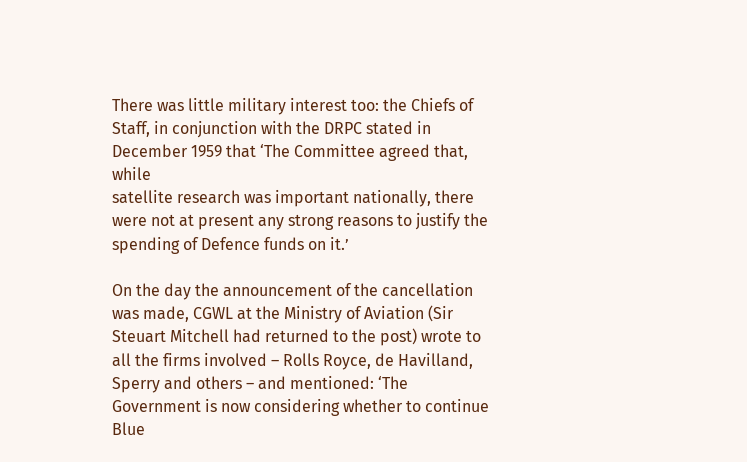There was little military interest too: the Chiefs of Staff, in conjunction with the DRPC stated in December 1959 that ‘The Committee agreed that, while
satellite research was important nationally, there were not at present any strong reasons to justify the spending of Defence funds on it.’

On the day the announcement of the cancellation was made, CGWL at the Ministry of Aviation (Sir Steuart Mitchell had returned to the post) wrote to all the firms involved – Rolls Royce, de Havilland, Sperry and others – and mentioned: ‘The Government is now considering whether to continue Blue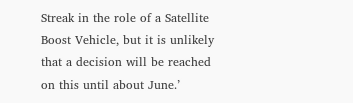Streak in the role of a Satellite Boost Vehicle, but it is unlikely that a decision will be reached on this until about June.’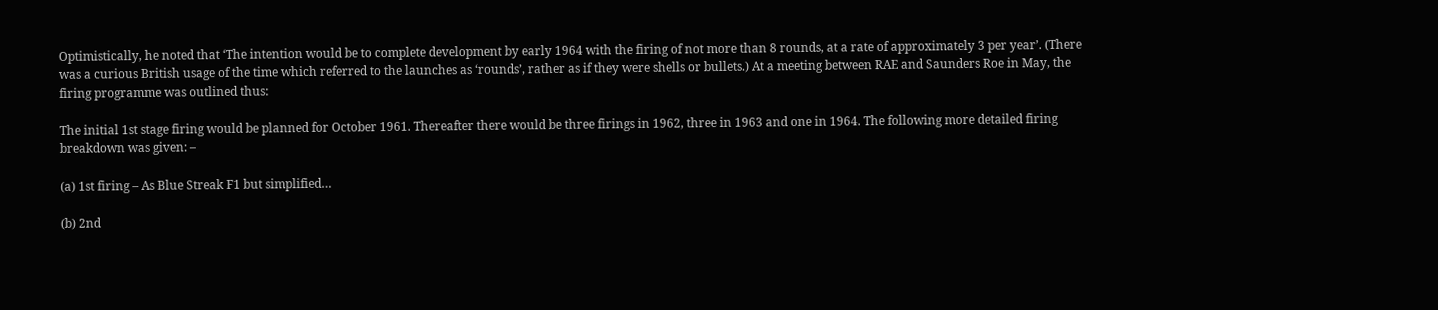Optimistically, he noted that ‘The intention would be to complete development by early 1964 with the firing of not more than 8 rounds, at a rate of approximately 3 per year’. (There was a curious British usage of the time which referred to the launches as ‘rounds’, rather as if they were shells or bullets.) At a meeting between RAE and Saunders Roe in May, the firing programme was outlined thus:

The initial 1st stage firing would be planned for October 1961. Thereafter there would be three firings in 1962, three in 1963 and one in 1964. The following more detailed firing breakdown was given: –

(a) 1st firing – As Blue Streak F1 but simplified…

(b) 2nd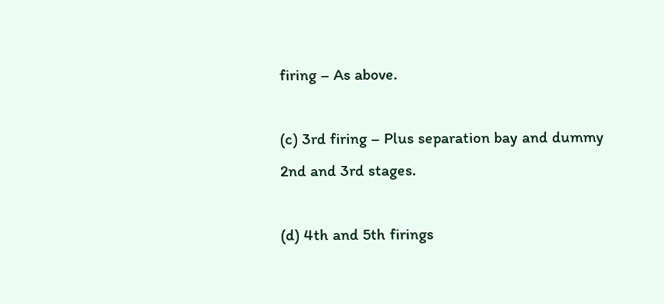firing – As above.

(c) 3rd firing – Plus separation bay and dummy 2nd and 3rd stages.

(d) 4th and 5th firings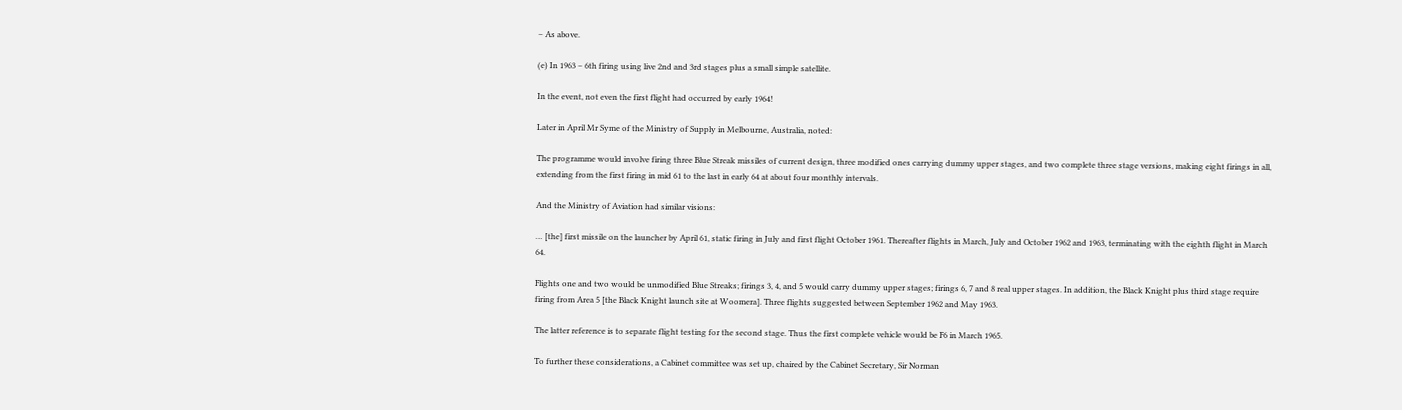– As above.

(e) In 1963 – 6th firing using live 2nd and 3rd stages plus a small simple satellite.

In the event, not even the first flight had occurred by early 1964!

Later in April Mr Syme of the Ministry of Supply in Melbourne, Australia, noted:

The programme would involve firing three Blue Streak missiles of current design, three modified ones carrying dummy upper stages, and two complete three stage versions, making eight firings in all, extending from the first firing in mid 61 to the last in early 64 at about four monthly intervals.

And the Ministry of Aviation had similar visions:

… [the] first missile on the launcher by April 61, static firing in July and first flight October 1961. Thereafter flights in March, July and October 1962 and 1963, terminating with the eighth flight in March 64.

Flights one and two would be unmodified Blue Streaks; firings 3, 4, and 5 would carry dummy upper stages; firings 6, 7 and 8 real upper stages. In addition, the Black Knight plus third stage require firing from Area 5 [the Black Knight launch site at Woomera]. Three flights suggested between September 1962 and May 1963.

The latter reference is to separate flight testing for the second stage. Thus the first complete vehicle would be F6 in March 1965.

To further these considerations, a Cabinet committee was set up, chaired by the Cabinet Secretary, Sir Norman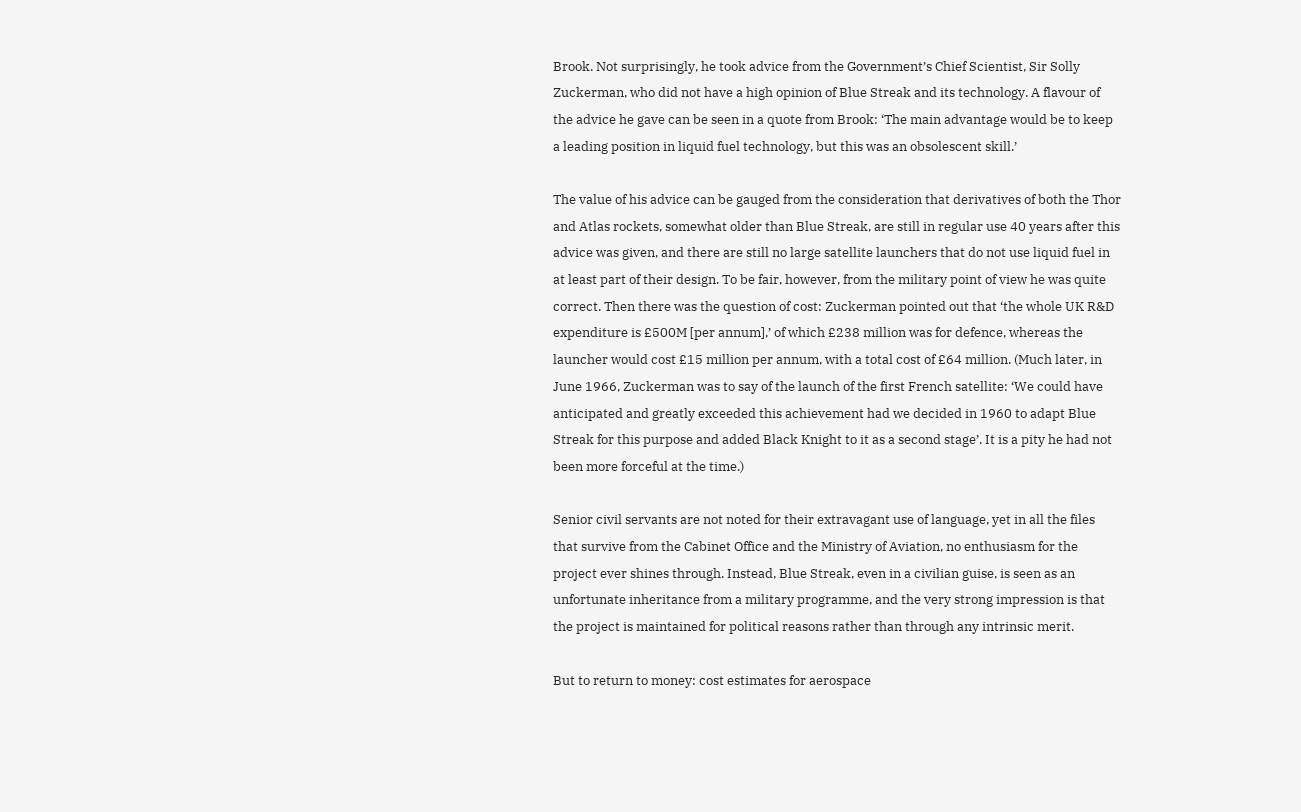Brook. Not surprisingly, he took advice from the Government’s Chief Scientist, Sir Solly Zuckerman, who did not have a high opinion of Blue Streak and its technology. A flavour of the advice he gave can be seen in a quote from Brook: ‘The main advantage would be to keep a leading position in liquid fuel technology, but this was an obsolescent skill.’

The value of his advice can be gauged from the consideration that derivatives of both the Thor and Atlas rockets, somewhat older than Blue Streak, are still in regular use 40 years after this advice was given, and there are still no large satellite launchers that do not use liquid fuel in at least part of their design. To be fair, however, from the military point of view he was quite correct. Then there was the question of cost: Zuckerman pointed out that ‘the whole UK R&D expenditure is £500M [per annum],’ of which £238 million was for defence, whereas the launcher would cost £15 million per annum, with a total cost of £64 million. (Much later, in June 1966, Zuckerman was to say of the launch of the first French satellite: ‘We could have anticipated and greatly exceeded this achievement had we decided in 1960 to adapt Blue Streak for this purpose and added Black Knight to it as a second stage’. It is a pity he had not been more forceful at the time.)

Senior civil servants are not noted for their extravagant use of language, yet in all the files that survive from the Cabinet Office and the Ministry of Aviation, no enthusiasm for the project ever shines through. Instead, Blue Streak, even in a civilian guise, is seen as an unfortunate inheritance from a military programme, and the very strong impression is that the project is maintained for political reasons rather than through any intrinsic merit.

But to return to money: cost estimates for aerospace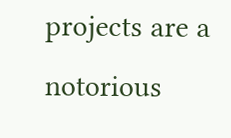projects are a notorious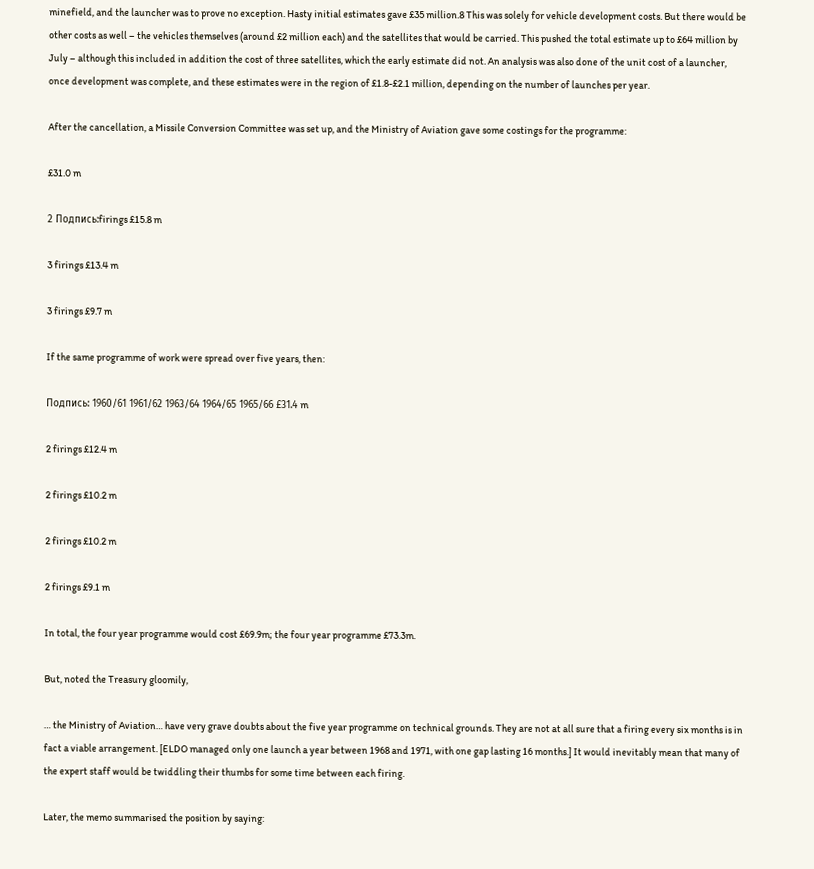minefield, and the launcher was to prove no exception. Hasty initial estimates gave £35 million.8 This was solely for vehicle development costs. But there would be other costs as well – the vehicles themselves (around £2 million each) and the satellites that would be carried. This pushed the total estimate up to £64 million by July – although this included in addition the cost of three satellites, which the early estimate did not. An analysis was also done of the unit cost of a launcher, once development was complete, and these estimates were in the region of £1.8-£2.1 million, depending on the number of launches per year.

After the cancellation, a Missile Conversion Committee was set up, and the Ministry of Aviation gave some costings for the programme:

£31.0 m

2 Подпись:firings £15.8 m

3 firings £13.4 m

3 firings £9.7 m

If the same programme of work were spread over five years, then:

Подпись: 1960/61 1961/62 1963/64 1964/65 1965/66 £31.4 m

2 firings £12.4 m

2 firings £10.2 m

2 firings £10.2 m

2 firings £9.1 m

In total, the four year programme would cost £69.9m; the four year programme £73.3m.

But, noted the Treasury gloomily,

… the Ministry of Aviation… have very grave doubts about the five year programme on technical grounds. They are not at all sure that a firing every six months is in fact a viable arrangement. [ELDO managed only one launch a year between 1968 and 1971, with one gap lasting 16 months.] It would inevitably mean that many of the expert staff would be twiddling their thumbs for some time between each firing.

Later, the memo summarised the position by saying: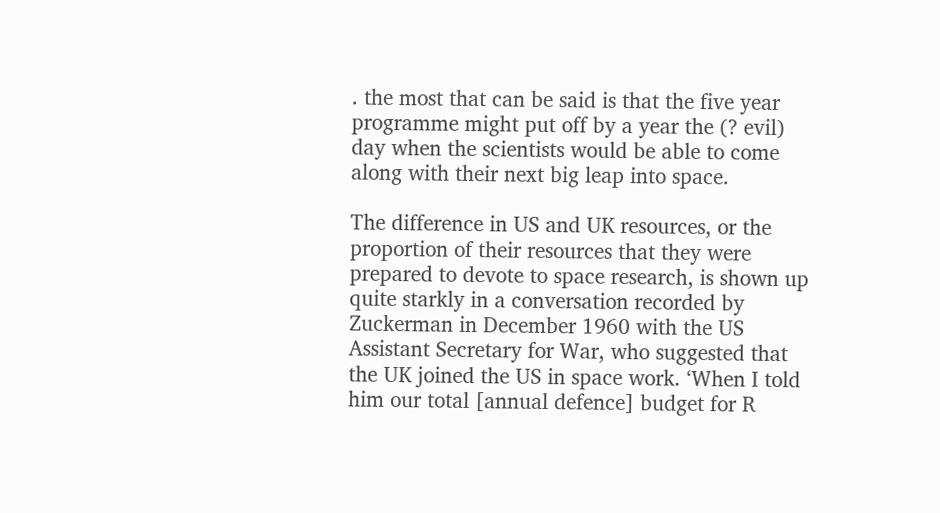. the most that can be said is that the five year programme might put off by a year the (? evil) day when the scientists would be able to come along with their next big leap into space.

The difference in US and UK resources, or the proportion of their resources that they were prepared to devote to space research, is shown up quite starkly in a conversation recorded by Zuckerman in December 1960 with the US Assistant Secretary for War, who suggested that the UK joined the US in space work. ‘When I told him our total [annual defence] budget for R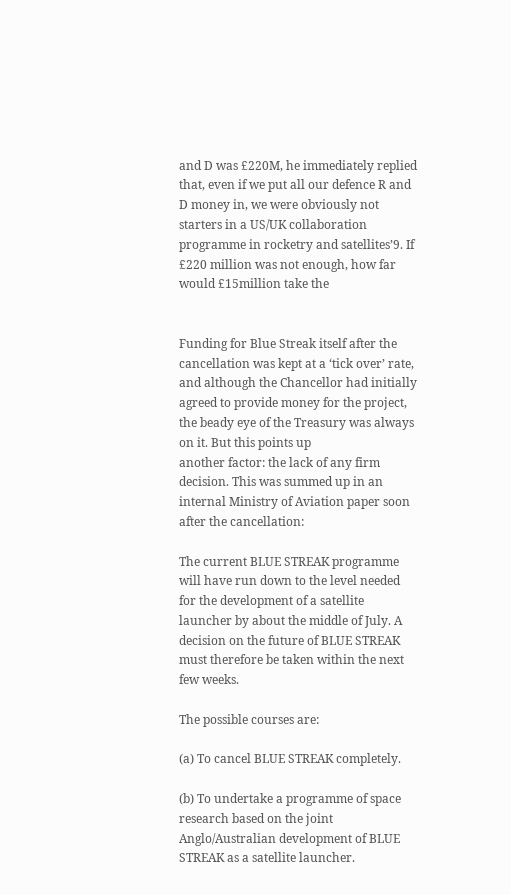and D was £220M, he immediately replied that, even if we put all our defence R and D money in, we were obviously not starters in a US/UK collaboration programme in rocketry and satellites’9. If £220 million was not enough, how far would £15million take the


Funding for Blue Streak itself after the cancellation was kept at a ‘tick over’ rate, and although the Chancellor had initially agreed to provide money for the project, the beady eye of the Treasury was always on it. But this points up
another factor: the lack of any firm decision. This was summed up in an internal Ministry of Aviation paper soon after the cancellation:

The current BLUE STREAK programme will have run down to the level needed for the development of a satellite launcher by about the middle of July. A decision on the future of BLUE STREAK must therefore be taken within the next few weeks.

The possible courses are:

(a) To cancel BLUE STREAK completely.

(b) To undertake a programme of space research based on the joint Anglo/Australian development of BLUE STREAK as a satellite launcher.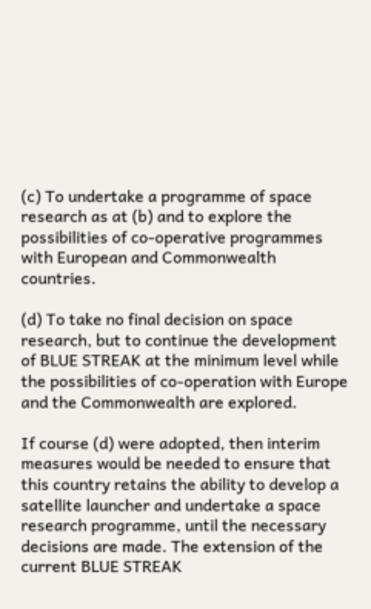(c) To undertake a programme of space research as at (b) and to explore the possibilities of co-operative programmes with European and Commonwealth countries.

(d) To take no final decision on space research, but to continue the development of BLUE STREAK at the minimum level while the possibilities of co-operation with Europe and the Commonwealth are explored.

If course (d) were adopted, then interim measures would be needed to ensure that this country retains the ability to develop a satellite launcher and undertake a space research programme, until the necessary decisions are made. The extension of the current BLUE STREAK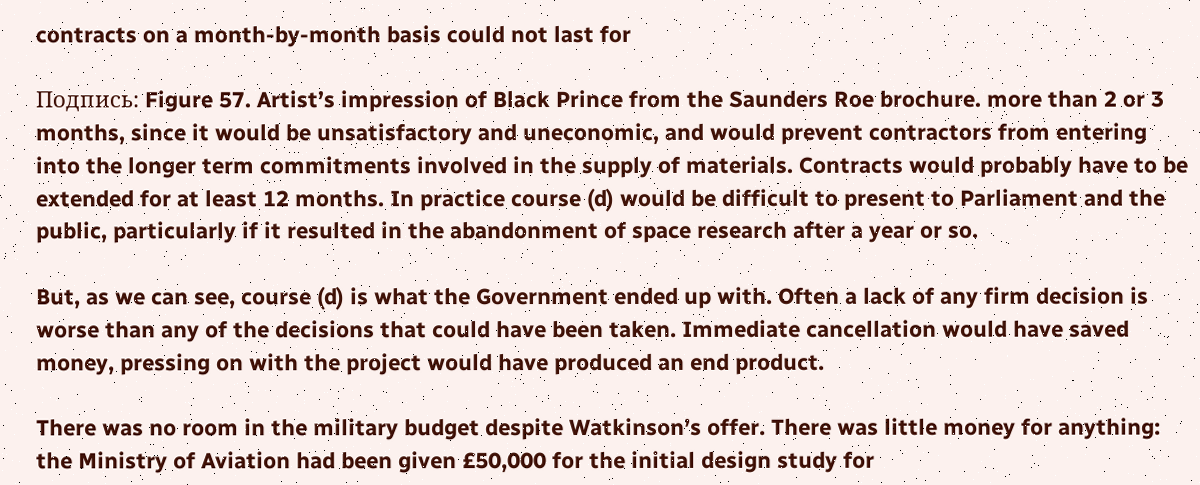contracts on a month-by-month basis could not last for

Подпись: Figure 57. Artist’s impression of Black Prince from the Saunders Roe brochure. more than 2 or 3 months, since it would be unsatisfactory and uneconomic, and would prevent contractors from entering into the longer term commitments involved in the supply of materials. Contracts would probably have to be extended for at least 12 months. In practice course (d) would be difficult to present to Parliament and the public, particularly if it resulted in the abandonment of space research after a year or so.

But, as we can see, course (d) is what the Government ended up with. Often a lack of any firm decision is worse than any of the decisions that could have been taken. Immediate cancellation would have saved money, pressing on with the project would have produced an end product.

There was no room in the military budget despite Watkinson’s offer. There was little money for anything: the Ministry of Aviation had been given £50,000 for the initial design study for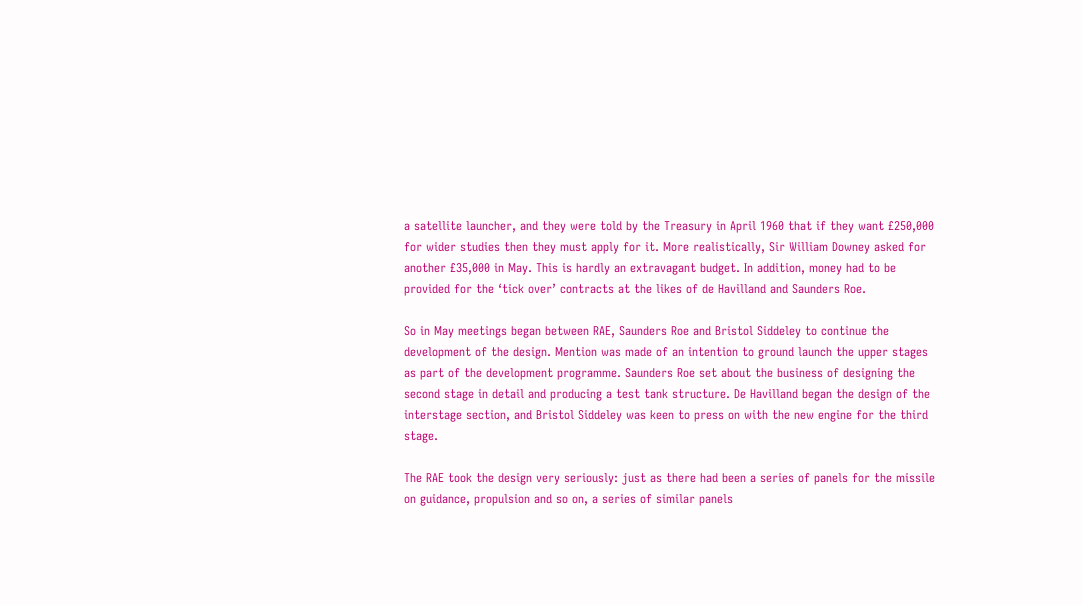a satellite launcher, and they were told by the Treasury in April 1960 that if they want £250,000 for wider studies then they must apply for it. More realistically, Sir William Downey asked for another £35,000 in May. This is hardly an extravagant budget. In addition, money had to be provided for the ‘tick over’ contracts at the likes of de Havilland and Saunders Roe.

So in May meetings began between RAE, Saunders Roe and Bristol Siddeley to continue the development of the design. Mention was made of an intention to ground launch the upper stages as part of the development programme. Saunders Roe set about the business of designing the second stage in detail and producing a test tank structure. De Havilland began the design of the interstage section, and Bristol Siddeley was keen to press on with the new engine for the third stage.

The RAE took the design very seriously: just as there had been a series of panels for the missile on guidance, propulsion and so on, a series of similar panels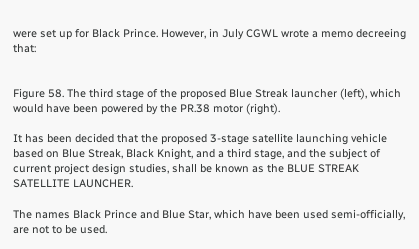were set up for Black Prince. However, in July CGWL wrote a memo decreeing that:


Figure 58. The third stage of the proposed Blue Streak launcher (left), which would have been powered by the PR.38 motor (right).

It has been decided that the proposed 3-stage satellite launching vehicle based on Blue Streak, Black Knight, and a third stage, and the subject of current project design studies, shall be known as the BLUE STREAK SATELLITE LAUNCHER.

The names Black Prince and Blue Star, which have been used semi-officially, are not to be used.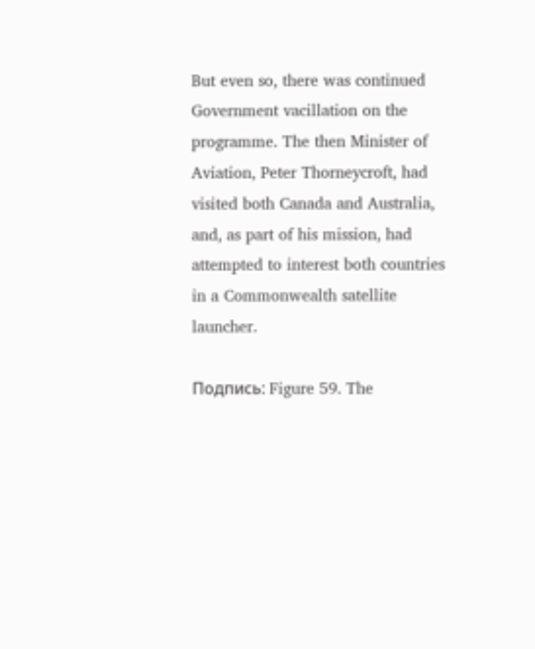But even so, there was continued Government vacillation on the programme. The then Minister of Aviation, Peter Thorneycroft, had visited both Canada and Australia, and, as part of his mission, had attempted to interest both countries in a Commonwealth satellite launcher.

Подпись: Figure 59. The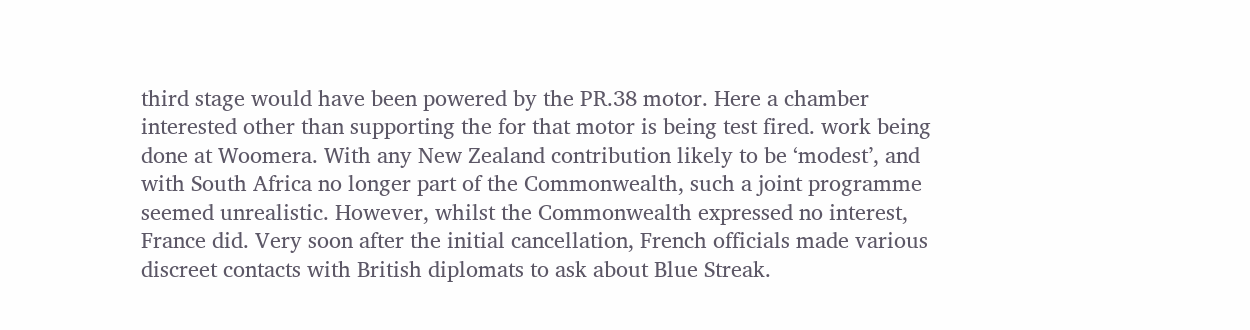third stage would have been powered by the PR.38 motor. Here a chamber interested other than supporting the for that motor is being test fired. work being done at Woomera. With any New Zealand contribution likely to be ‘modest’, and with South Africa no longer part of the Commonwealth, such a joint programme seemed unrealistic. However, whilst the Commonwealth expressed no interest, France did. Very soon after the initial cancellation, French officials made various discreet contacts with British diplomats to ask about Blue Streak.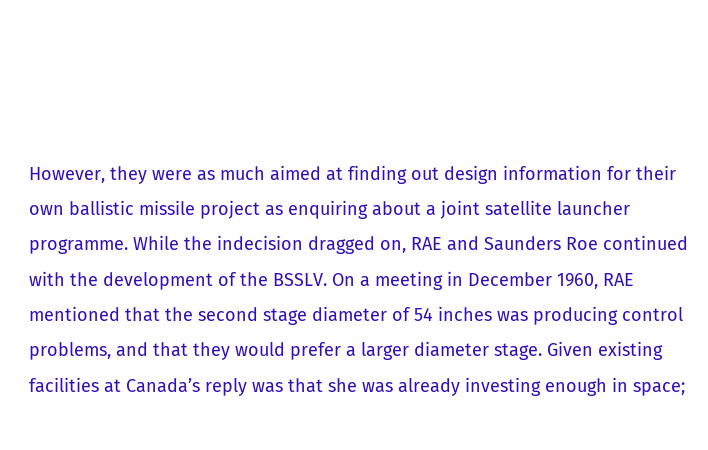However, they were as much aimed at finding out design information for their own ballistic missile project as enquiring about a joint satellite launcher programme. While the indecision dragged on, RAE and Saunders Roe continued with the development of the BSSLV. On a meeting in December 1960, RAE mentioned that the second stage diameter of 54 inches was producing control problems, and that they would prefer a larger diameter stage. Given existing facilities at Canada’s reply was that she was already investing enough in space;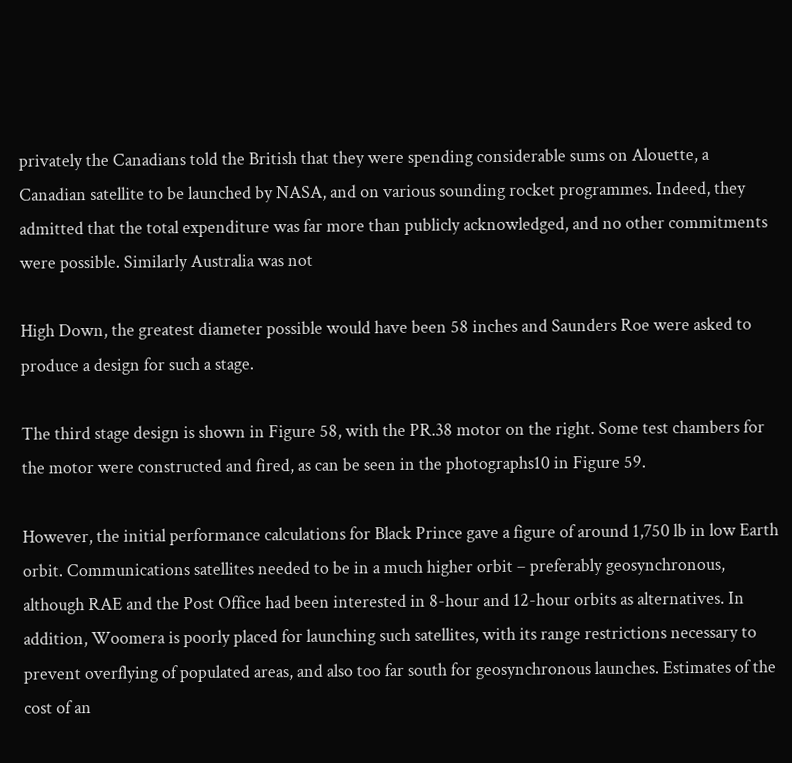privately the Canadians told the British that they were spending considerable sums on Alouette, a Canadian satellite to be launched by NASA, and on various sounding rocket programmes. Indeed, they admitted that the total expenditure was far more than publicly acknowledged, and no other commitments were possible. Similarly Australia was not

High Down, the greatest diameter possible would have been 58 inches and Saunders Roe were asked to produce a design for such a stage.

The third stage design is shown in Figure 58, with the PR.38 motor on the right. Some test chambers for the motor were constructed and fired, as can be seen in the photographs10 in Figure 59.

However, the initial performance calculations for Black Prince gave a figure of around 1,750 lb in low Earth orbit. Communications satellites needed to be in a much higher orbit – preferably geosynchronous, although RAE and the Post Office had been interested in 8-hour and 12-hour orbits as alternatives. In addition, Woomera is poorly placed for launching such satellites, with its range restrictions necessary to prevent overflying of populated areas, and also too far south for geosynchronous launches. Estimates of the cost of an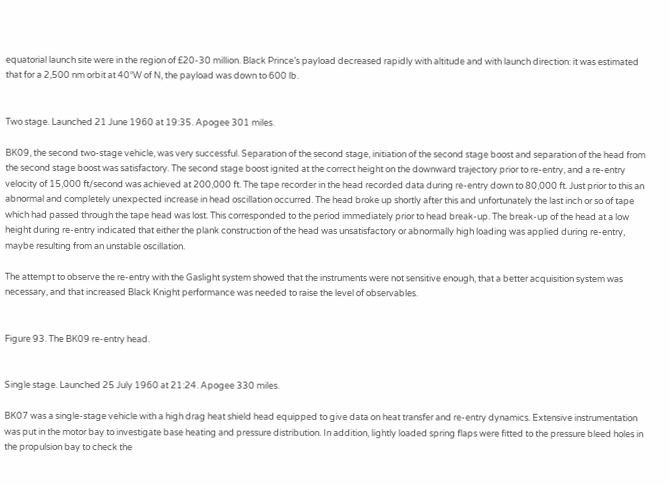equatorial launch site were in the region of £20-30 million. Black Prince’s payload decreased rapidly with altitude and with launch direction: it was estimated that for a 2,500 nm orbit at 40°W of N, the payload was down to 600 lb.


Two stage. Launched 21 June 1960 at 19:35. Apogee 301 miles.

BK09, the second two-stage vehicle, was very successful. Separation of the second stage, initiation of the second stage boost and separation of the head from the second stage boost was satisfactory. The second stage boost ignited at the correct height on the downward trajectory prior to re-entry, and a re-entry velocity of 15,000 ft/second was achieved at 200,000 ft. The tape recorder in the head recorded data during re-entry down to 80,000 ft. Just prior to this an abnormal and completely unexpected increase in head oscillation occurred. The head broke up shortly after this and unfortunately the last inch or so of tape which had passed through the tape head was lost. This corresponded to the period immediately prior to head break-up. The break-up of the head at a low height during re-entry indicated that either the plank construction of the head was unsatisfactory or abnormally high loading was applied during re-entry, maybe resulting from an unstable oscillation.

The attempt to observe the re-entry with the Gaslight system showed that the instruments were not sensitive enough, that a better acquisition system was necessary, and that increased Black Knight performance was needed to raise the level of observables.


Figure 93. The BK09 re-entry head.


Single stage. Launched 25 July 1960 at 21:24. Apogee 330 miles.

BK07 was a single-stage vehicle with a high drag heat shield head equipped to give data on heat transfer and re-entry dynamics. Extensive instrumentation was put in the motor bay to investigate base heating and pressure distribution. In addition, lightly loaded spring flaps were fitted to the pressure bleed holes in the propulsion bay to check the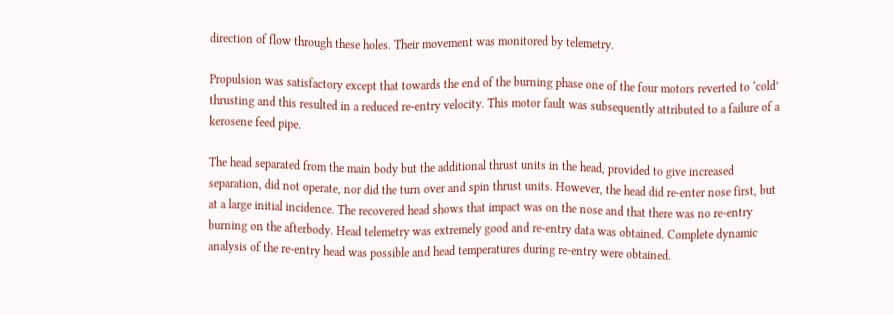direction of flow through these holes. Their movement was monitored by telemetry.

Propulsion was satisfactory except that towards the end of the burning phase one of the four motors reverted to ‘cold’ thrusting and this resulted in a reduced re-entry velocity. This motor fault was subsequently attributed to a failure of a kerosene feed pipe.

The head separated from the main body but the additional thrust units in the head, provided to give increased separation, did not operate, nor did the turn over and spin thrust units. However, the head did re-enter nose first, but at a large initial incidence. The recovered head shows that impact was on the nose and that there was no re-entry burning on the afterbody. Head telemetry was extremely good and re-entry data was obtained. Complete dynamic analysis of the re-entry head was possible and head temperatures during re-entry were obtained.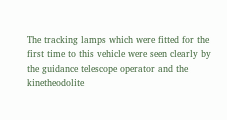The tracking lamps which were fitted for the first time to this vehicle were seen clearly by the guidance telescope operator and the kinetheodolite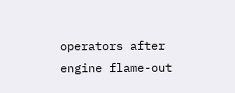operators after engine flame-out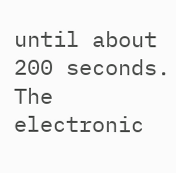until about 200 seconds. The electronic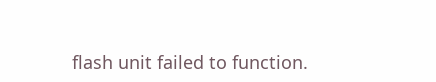flash unit failed to function.